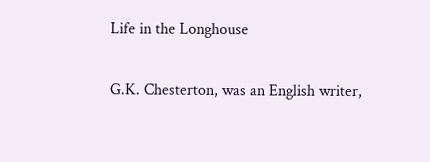Life in the Longhouse

G.K. Chesterton, was an English writer,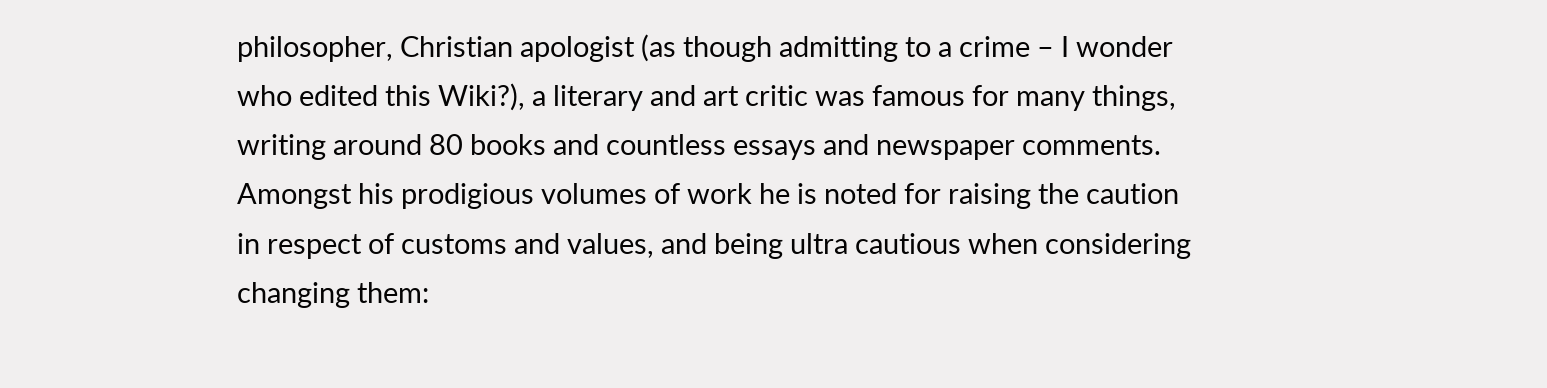philosopher, Christian apologist (as though admitting to a crime – I wonder who edited this Wiki?), a literary and art critic was famous for many things, writing around 80 books and countless essays and newspaper comments. Amongst his prodigious volumes of work he is noted for raising the caution in respect of customs and values, and being ultra cautious when considering changing them: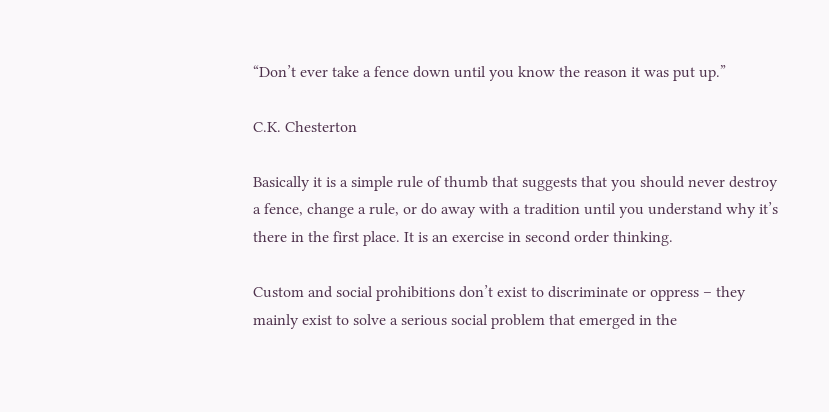“Don’t ever take a fence down until you know the reason it was put up.”

C.K. Chesterton

Basically it is a simple rule of thumb that suggests that you should never destroy a fence, change a rule, or do away with a tradition until you understand why it’s there in the first place. It is an exercise in second order thinking.

Custom and social prohibitions don’t exist to discriminate or oppress – they mainly exist to solve a serious social problem that emerged in the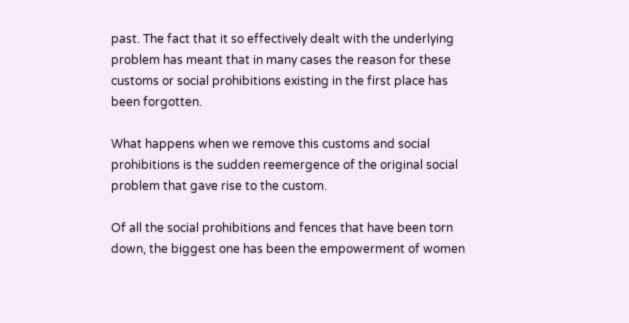past. The fact that it so effectively dealt with the underlying problem has meant that in many cases the reason for these customs or social prohibitions existing in the first place has been forgotten.

What happens when we remove this customs and social prohibitions is the sudden reemergence of the original social problem that gave rise to the custom.

Of all the social prohibitions and fences that have been torn down, the biggest one has been the empowerment of women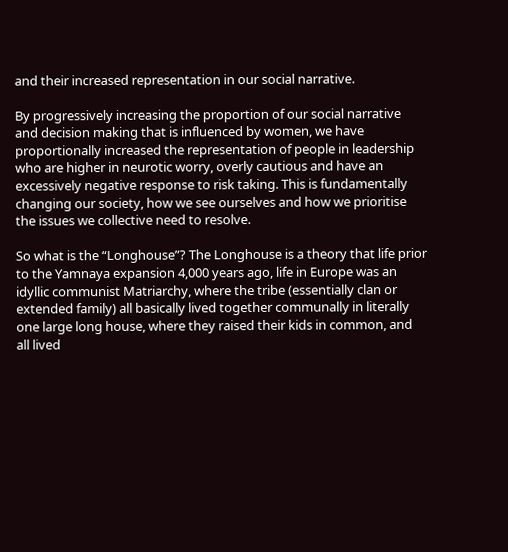and their increased representation in our social narrative.

By progressively increasing the proportion of our social narrative and decision making that is influenced by women, we have proportionally increased the representation of people in leadership who are higher in neurotic worry, overly cautious and have an excessively negative response to risk taking. This is fundamentally changing our society, how we see ourselves and how we prioritise the issues we collective need to resolve.

So what is the “Longhouse”? The Longhouse is a theory that life prior to the Yamnaya expansion 4,000 years ago, life in Europe was an idyllic communist Matriarchy, where the tribe (essentially clan or extended family) all basically lived together communally in literally one large long house, where they raised their kids in common, and all lived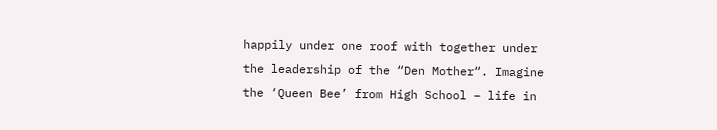happily under one roof with together under the leadership of the “Den Mother“. Imagine the ‘Queen Bee’ from High School – life in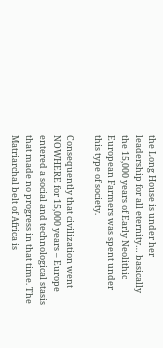the Long House is under her leadership for all eternity… basically the 15,000 years of Early Neolithic European Farmers was spent under this type of society.

Consequently that civilization went NOWHERE for 15,000 years – Europe entered a social and technological stasis that made no progress in that time. The Matriarchal belt of Africa is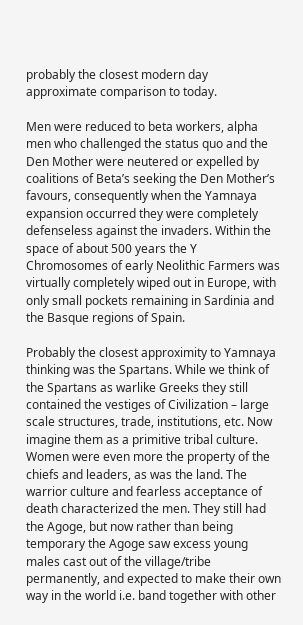probably the closest modern day approximate comparison to today.

Men were reduced to beta workers, alpha men who challenged the status quo and the Den Mother were neutered or expelled by coalitions of Beta’s seeking the Den Mother’s favours, consequently when the Yamnaya expansion occurred they were completely defenseless against the invaders. Within the space of about 500 years the Y Chromosomes of early Neolithic Farmers was virtually completely wiped out in Europe, with only small pockets remaining in Sardinia and the Basque regions of Spain.

Probably the closest approximity to Yamnaya thinking was the Spartans. While we think of the Spartans as warlike Greeks they still contained the vestiges of Civilization – large scale structures, trade, institutions, etc. Now imagine them as a primitive tribal culture. Women were even more the property of the chiefs and leaders, as was the land. The warrior culture and fearless acceptance of death characterized the men. They still had the Agoge, but now rather than being temporary the Agoge saw excess young males cast out of the village/tribe permanently, and expected to make their own way in the world i.e. band together with other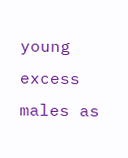young excess males as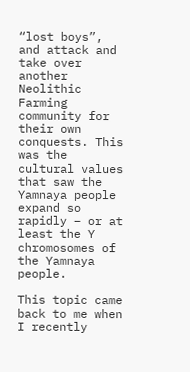“lost boys”, and attack and take over another Neolithic Farming community for their own conquests. This was the cultural values that saw the Yamnaya people expand so rapidly – or at least the Y chromosomes of the Yamnaya people.

This topic came back to me when I recently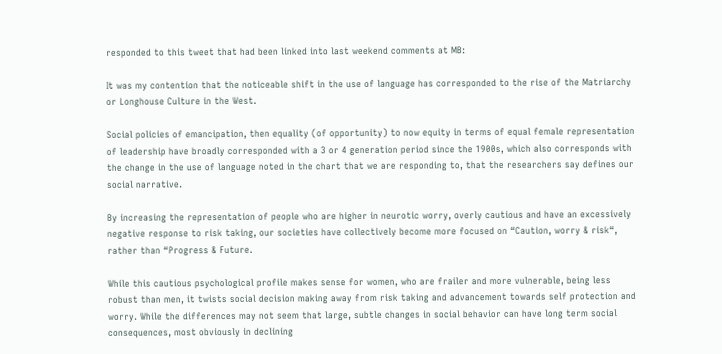responded to this tweet that had been linked into last weekend comments at MB:

It was my contention that the noticeable shift in the use of language has corresponded to the rise of the Matriarchy or Longhouse Culture in the West.

Social policies of emancipation, then equality (of opportunity) to now equity in terms of equal female representation of leadership have broadly corresponded with a 3 or 4 generation period since the 1900s, which also corresponds with the change in the use of language noted in the chart that we are responding to, that the researchers say defines our social narrative.

By increasing the representation of people who are higher in neurotic worry, overly cautious and have an excessively negative response to risk taking, our societies have collectively become more focused on “Caution, worry & risk“, rather than “Progress & Future.

While this cautious psychological profile makes sense for women, who are frailer and more vulnerable, being less robust than men, it twists social decision making away from risk taking and advancement towards self protection and worry. While the differences may not seem that large, subtle changes in social behavior can have long term social consequences, most obviously in declining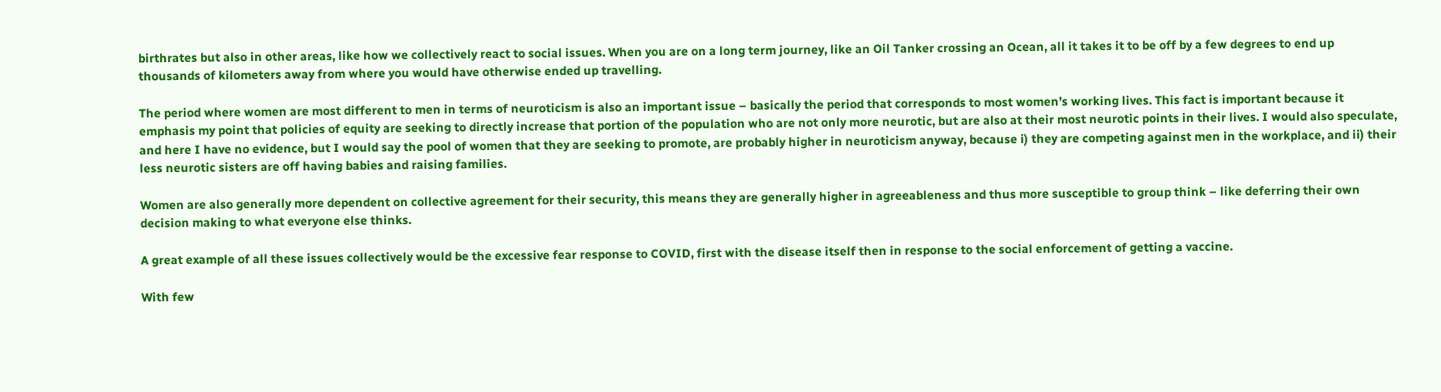birthrates but also in other areas, like how we collectively react to social issues. When you are on a long term journey, like an Oil Tanker crossing an Ocean, all it takes it to be off by a few degrees to end up thousands of kilometers away from where you would have otherwise ended up travelling.

The period where women are most different to men in terms of neuroticism is also an important issue – basically the period that corresponds to most women’s working lives. This fact is important because it emphasis my point that policies of equity are seeking to directly increase that portion of the population who are not only more neurotic, but are also at their most neurotic points in their lives. I would also speculate, and here I have no evidence, but I would say the pool of women that they are seeking to promote, are probably higher in neuroticism anyway, because i) they are competing against men in the workplace, and ii) their less neurotic sisters are off having babies and raising families.

Women are also generally more dependent on collective agreement for their security, this means they are generally higher in agreeableness and thus more susceptible to group think – like deferring their own decision making to what everyone else thinks.

A great example of all these issues collectively would be the excessive fear response to COVID, first with the disease itself then in response to the social enforcement of getting a vaccine.

With few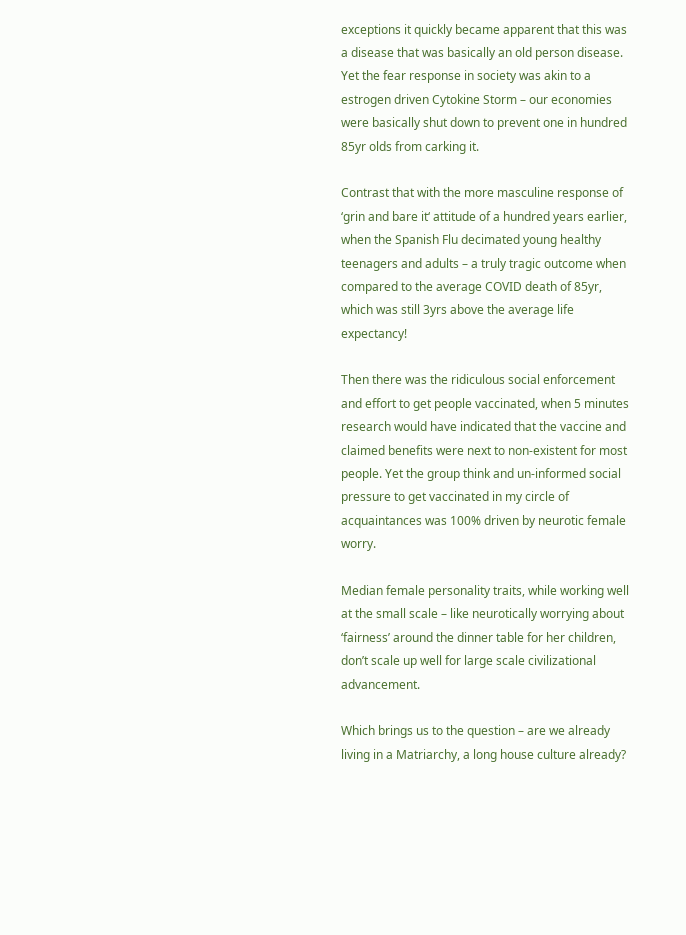exceptions it quickly became apparent that this was a disease that was basically an old person disease. Yet the fear response in society was akin to a estrogen driven Cytokine Storm – our economies were basically shut down to prevent one in hundred 85yr olds from carking it.

Contrast that with the more masculine response of ‘grin and bare it‘ attitude of a hundred years earlier, when the Spanish Flu decimated young healthy teenagers and adults – a truly tragic outcome when compared to the average COVID death of 85yr, which was still 3yrs above the average life expectancy!

Then there was the ridiculous social enforcement and effort to get people vaccinated, when 5 minutes research would have indicated that the vaccine and claimed benefits were next to non-existent for most people. Yet the group think and un-informed social pressure to get vaccinated in my circle of acquaintances was 100% driven by neurotic female worry.

Median female personality traits, while working well at the small scale – like neurotically worrying about ‘fairness’ around the dinner table for her children, don’t scale up well for large scale civilizational advancement.

Which brings us to the question – are we already living in a Matriarchy, a long house culture already?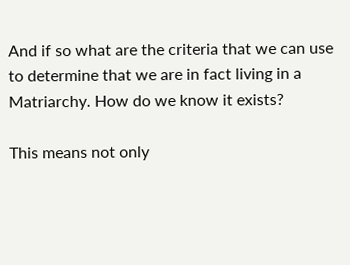And if so what are the criteria that we can use to determine that we are in fact living in a Matriarchy. How do we know it exists?

This means not only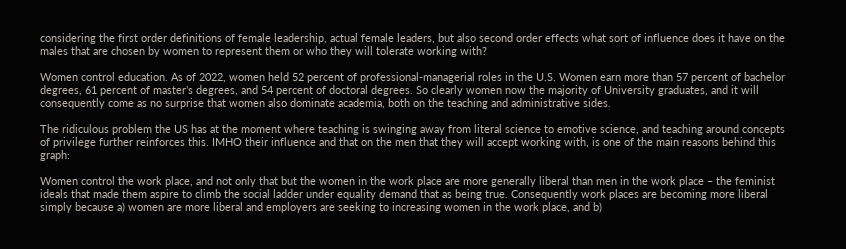considering the first order definitions of female leadership, actual female leaders, but also second order effects what sort of influence does it have on the males that are chosen by women to represent them or who they will tolerate working with?

Women control education. As of 2022, women held 52 percent of professional-managerial roles in the U.S. Women earn more than 57 percent of bachelor degrees, 61 percent of master’s degrees, and 54 percent of doctoral degrees. So clearly women now the majority of University graduates, and it will consequently come as no surprise that women also dominate academia, both on the teaching and administrative sides.

The ridiculous problem the US has at the moment where teaching is swinging away from literal science to emotive science, and teaching around concepts of privilege further reinforces this. IMHO their influence and that on the men that they will accept working with, is one of the main reasons behind this graph:

Women control the work place, and not only that but the women in the work place are more generally liberal than men in the work place – the feminist ideals that made them aspire to climb the social ladder under equality demand that as being true. Consequently work places are becoming more liberal simply because a) women are more liberal and employers are seeking to increasing women in the work place, and b)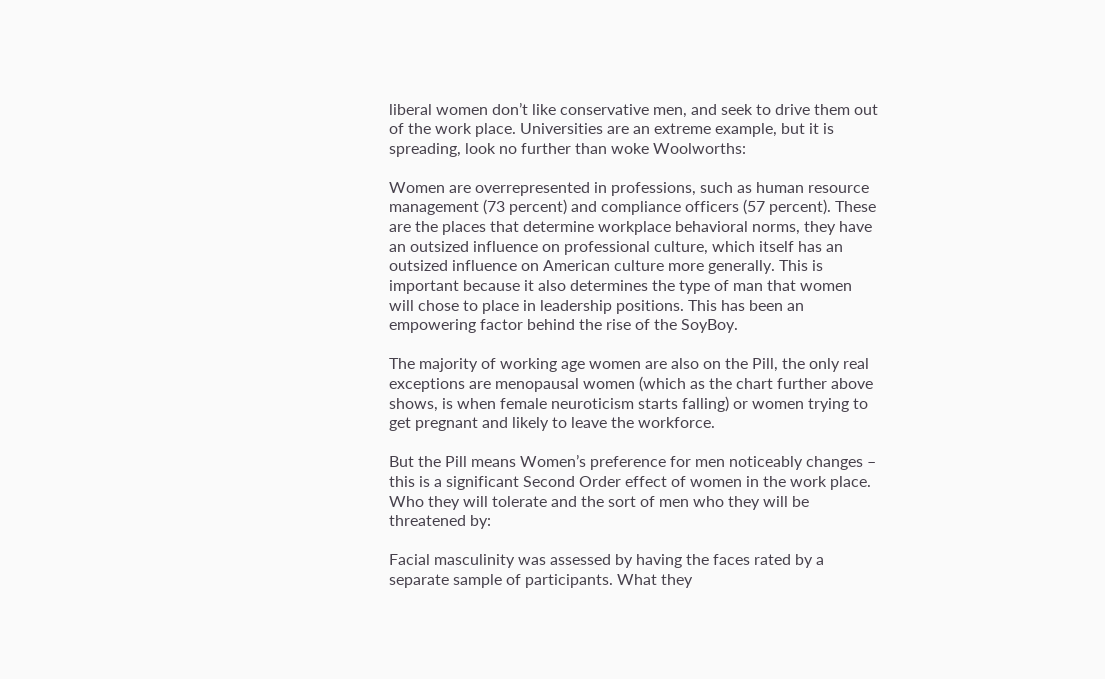liberal women don’t like conservative men, and seek to drive them out of the work place. Universities are an extreme example, but it is spreading, look no further than woke Woolworths:

Women are overrepresented in professions, such as human resource management (73 percent) and compliance officers (57 percent). These are the places that determine workplace behavioral norms, they have an outsized influence on professional culture, which itself has an outsized influence on American culture more generally. This is important because it also determines the type of man that women will chose to place in leadership positions. This has been an empowering factor behind the rise of the SoyBoy.

The majority of working age women are also on the Pill, the only real exceptions are menopausal women (which as the chart further above shows, is when female neuroticism starts falling) or women trying to get pregnant and likely to leave the workforce.

But the Pill means Women’s preference for men noticeably changes – this is a significant Second Order effect of women in the work place. Who they will tolerate and the sort of men who they will be threatened by:

Facial masculinity was assessed by having the faces rated by a separate sample of participants. What they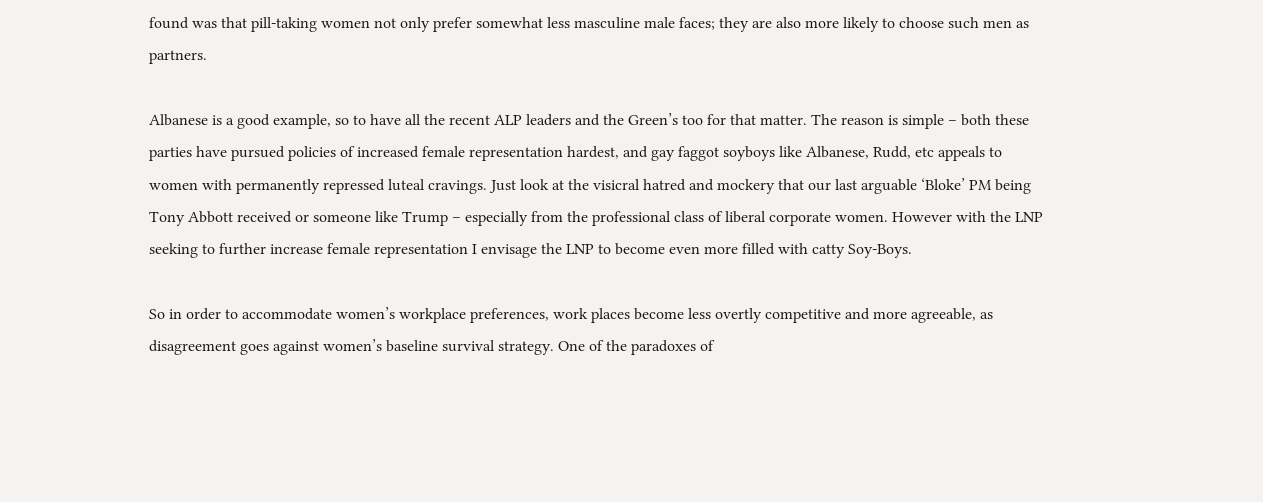found was that pill-taking women not only prefer somewhat less masculine male faces; they are also more likely to choose such men as partners.

Albanese is a good example, so to have all the recent ALP leaders and the Green’s too for that matter. The reason is simple – both these parties have pursued policies of increased female representation hardest, and gay faggot soyboys like Albanese, Rudd, etc appeals to women with permanently repressed luteal cravings. Just look at the visicral hatred and mockery that our last arguable ‘Bloke’ PM being Tony Abbott received or someone like Trump – especially from the professional class of liberal corporate women. However with the LNP seeking to further increase female representation I envisage the LNP to become even more filled with catty Soy-Boys.

So in order to accommodate women’s workplace preferences, work places become less overtly competitive and more agreeable, as disagreement goes against women’s baseline survival strategy. One of the paradoxes of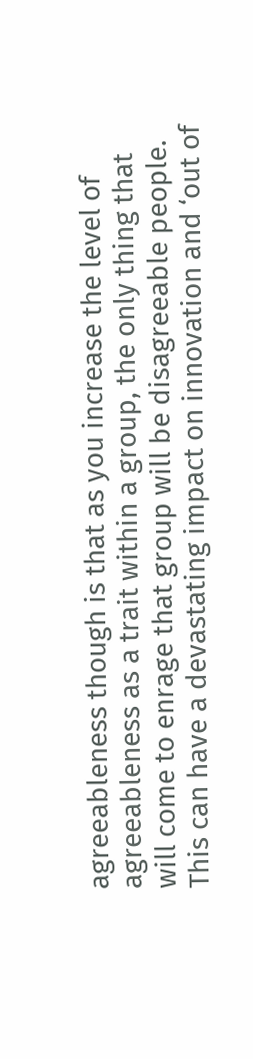agreeableness though is that as you increase the level of agreeableness as a trait within a group, the only thing that will come to enrage that group will be disagreeable people. This can have a devastating impact on innovation and ‘out of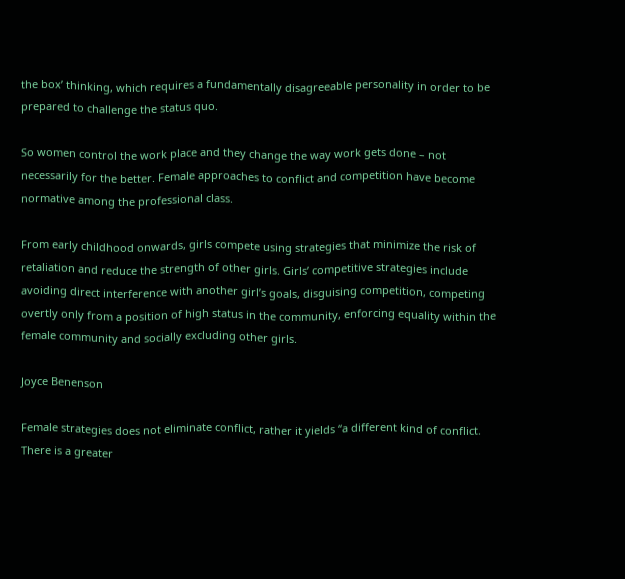the box’ thinking, which requires a fundamentally disagreeable personality in order to be prepared to challenge the status quo.

So women control the work place and they change the way work gets done – not necessarily for the better. Female approaches to conflict and competition have become normative among the professional class.

From early childhood onwards, girls compete using strategies that minimize the risk of retaliation and reduce the strength of other girls. Girls’ competitive strategies include avoiding direct interference with another girl’s goals, disguising competition, competing overtly only from a position of high status in the community, enforcing equality within the female community and socially excluding other girls.

Joyce Benenson

Female strategies does not eliminate conflict, rather it yields “a different kind of conflict. There is a greater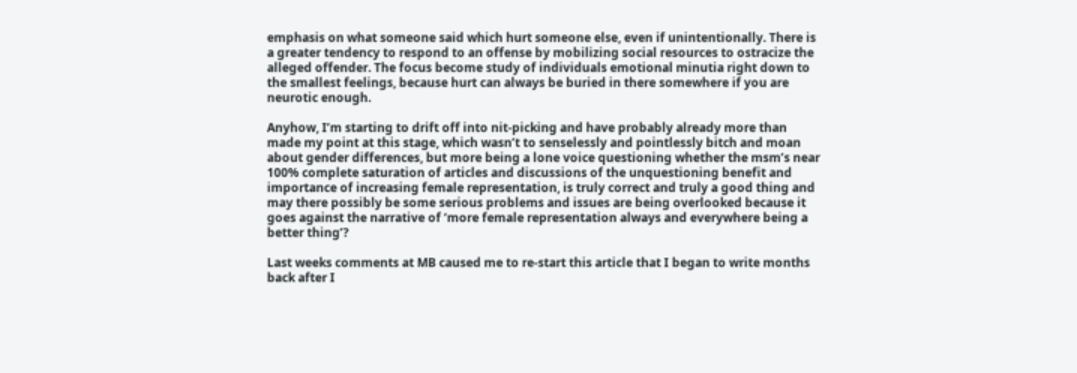emphasis on what someone said which hurt someone else, even if unintentionally. There is a greater tendency to respond to an offense by mobilizing social resources to ostracize the alleged offender. The focus become study of individuals emotional minutia right down to the smallest feelings, because hurt can always be buried in there somewhere if you are neurotic enough.

Anyhow, I’m starting to drift off into nit-picking and have probably already more than made my point at this stage, which wasn’t to senselessly and pointlessly bitch and moan about gender differences, but more being a lone voice questioning whether the msm’s near 100% complete saturation of articles and discussions of the unquestioning benefit and importance of increasing female representation, is truly correct and truly a good thing and may there possibly be some serious problems and issues are being overlooked because it goes against the narrative of ‘more female representation always and everywhere being a better thing’?

Last weeks comments at MB caused me to re-start this article that I began to write months back after I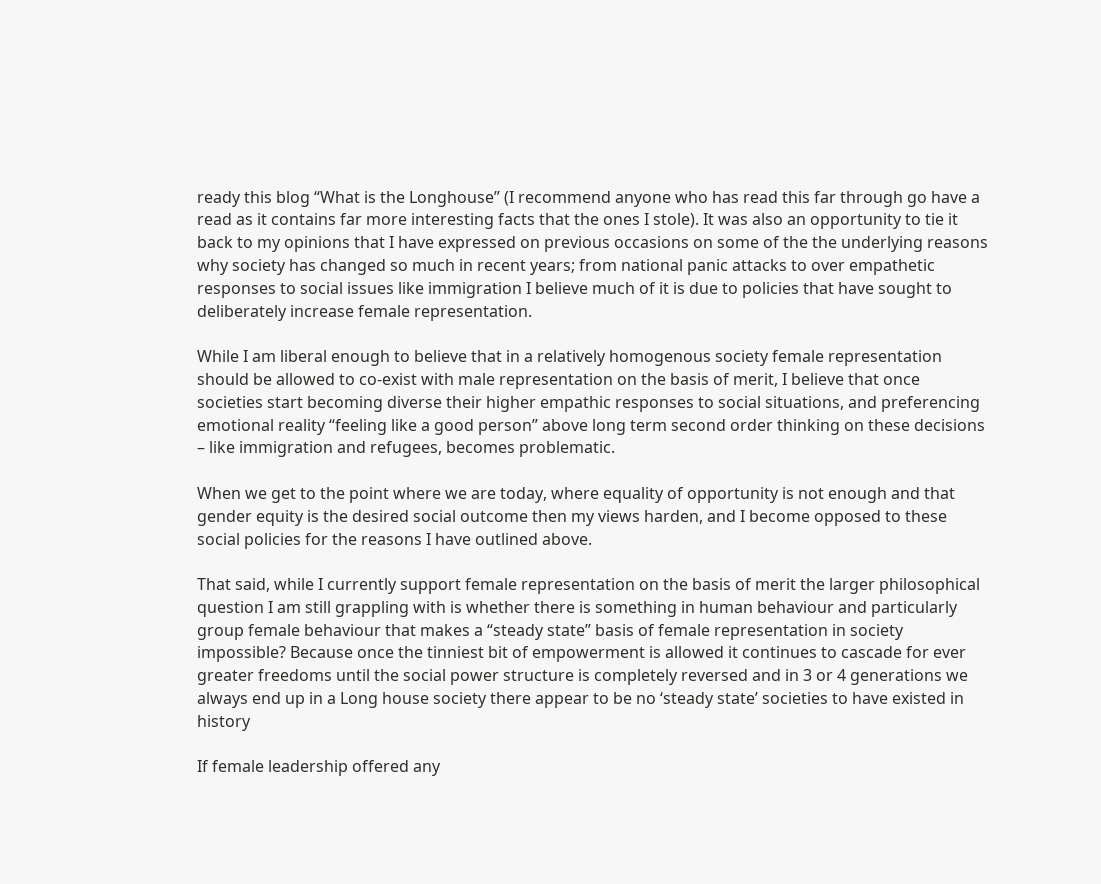ready this blog “What is the Longhouse” (I recommend anyone who has read this far through go have a read as it contains far more interesting facts that the ones I stole). It was also an opportunity to tie it back to my opinions that I have expressed on previous occasions on some of the the underlying reasons why society has changed so much in recent years; from national panic attacks to over empathetic responses to social issues like immigration I believe much of it is due to policies that have sought to deliberately increase female representation.

While I am liberal enough to believe that in a relatively homogenous society female representation should be allowed to co-exist with male representation on the basis of merit, I believe that once societies start becoming diverse their higher empathic responses to social situations, and preferencing emotional reality “feeling like a good person” above long term second order thinking on these decisions – like immigration and refugees, becomes problematic.

When we get to the point where we are today, where equality of opportunity is not enough and that gender equity is the desired social outcome then my views harden, and I become opposed to these social policies for the reasons I have outlined above.

That said, while I currently support female representation on the basis of merit the larger philosophical question I am still grappling with is whether there is something in human behaviour and particularly group female behaviour that makes a “steady state” basis of female representation in society impossible? Because once the tinniest bit of empowerment is allowed it continues to cascade for ever greater freedoms until the social power structure is completely reversed and in 3 or 4 generations we always end up in a Long house society there appear to be no ‘steady state’ societies to have existed in history

If female leadership offered any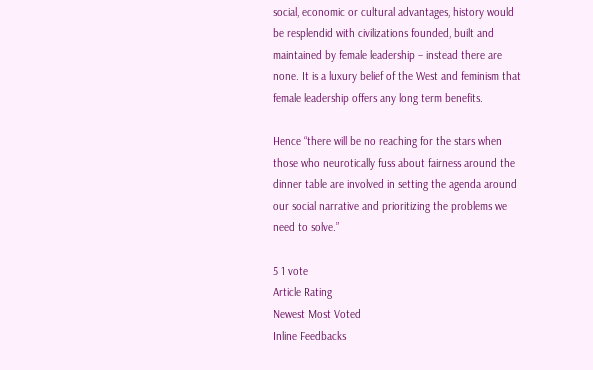social, economic or cultural advantages, history would be resplendid with civilizations founded, built and maintained by female leadership – instead there are none. It is a luxury belief of the West and feminism that female leadership offers any long term benefits.

Hence “there will be no reaching for the stars when those who neurotically fuss about fairness around the dinner table are involved in setting the agenda around our social narrative and prioritizing the problems we need to solve.”

5 1 vote
Article Rating
Newest Most Voted
Inline Feedbacks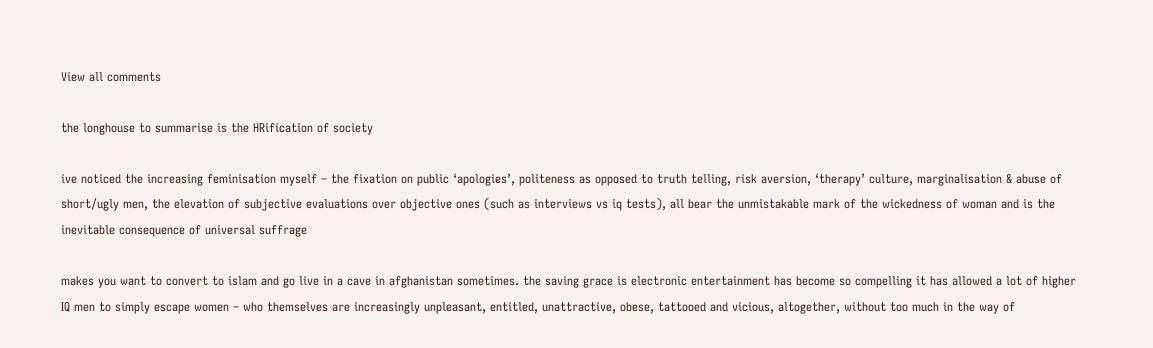View all comments

the longhouse to summarise is the HRification of society

ive noticed the increasing feminisation myself – the fixation on public ‘apologies’, politeness as opposed to truth telling, risk aversion, ‘therapy’ culture, marginalisation & abuse of short/ugly men, the elevation of subjective evaluations over objective ones (such as interviews vs iq tests), all bear the unmistakable mark of the wickedness of woman and is the inevitable consequence of universal suffrage

makes you want to convert to islam and go live in a cave in afghanistan sometimes. the saving grace is electronic entertainment has become so compelling it has allowed a lot of higher IQ men to simply escape women – who themselves are increasingly unpleasant, entitled, unattractive, obese, tattooed and vicious, altogether, without too much in the way of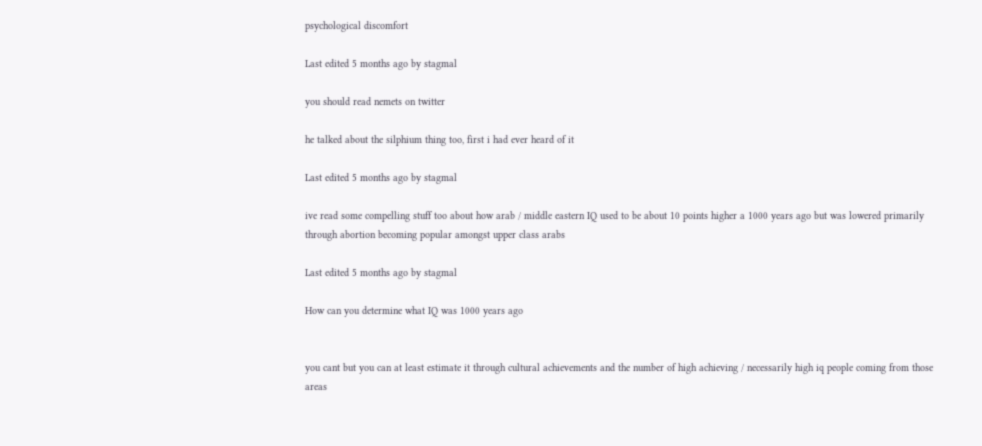psychological discomfort

Last edited 5 months ago by stagmal

you should read nemets on twitter

he talked about the silphium thing too, first i had ever heard of it

Last edited 5 months ago by stagmal

ive read some compelling stuff too about how arab / middle eastern IQ used to be about 10 points higher a 1000 years ago but was lowered primarily through abortion becoming popular amongst upper class arabs

Last edited 5 months ago by stagmal

How can you determine what IQ was 1000 years ago


you cant but you can at least estimate it through cultural achievements and the number of high achieving / necessarily high iq people coming from those areas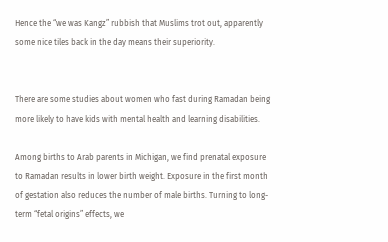Hence the “we was Kangz” rubbish that Muslims trot out, apparently some nice tiles back in the day means their superiority.


There are some studies about women who fast during Ramadan being more likely to have kids with mental health and learning disabilities.

Among births to Arab parents in Michigan, we find prenatal exposure to Ramadan results in lower birth weight. Exposure in the first month of gestation also reduces the number of male births. Turning to long-term “fetal origins” effects, we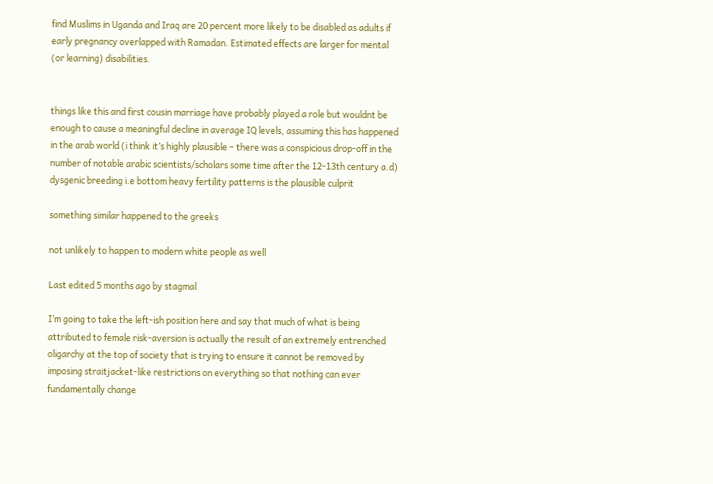find Muslims in Uganda and Iraq are 20 percent more likely to be disabled as adults if early pregnancy overlapped with Ramadan. Estimated effects are larger for mental (or learning) disabilities.


things like this and first cousin marriage have probably played a role but wouldnt be enough to cause a meaningful decline in average IQ levels, assuming this has happened in the arab world (i think it’s highly plausible – there was a conspicious drop-off in the number of notable arabic scientists/scholars some time after the 12-13th century a.d) dysgenic breeding i.e bottom heavy fertility patterns is the plausible culprit

something similar happened to the greeks

not unlikely to happen to modern white people as well

Last edited 5 months ago by stagmal

I’m going to take the left-ish position here and say that much of what is being attributed to female risk-aversion is actually the result of an extremely entrenched oligarchy at the top of society that is trying to ensure it cannot be removed by imposing straitjacket-like restrictions on everything so that nothing can ever fundamentally change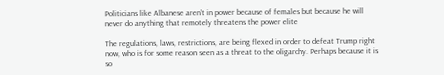Politicians like Albanese aren’t in power because of females but because he will never do anything that remotely threatens the power elite

The regulations, laws, restrictions, are being flexed in order to defeat Trump right now, who is for some reason seen as a threat to the oligarchy. Perhaps because it is so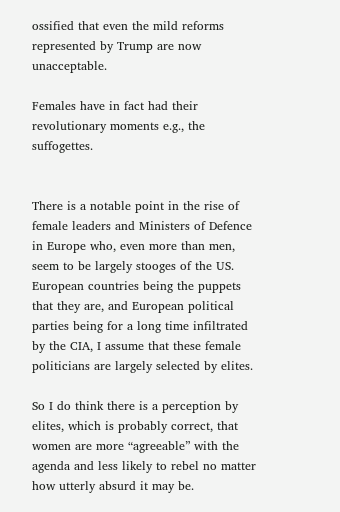ossified that even the mild reforms represented by Trump are now unacceptable.

Females have in fact had their revolutionary moments e.g., the suffogettes.


There is a notable point in the rise of female leaders and Ministers of Defence in Europe who, even more than men, seem to be largely stooges of the US. European countries being the puppets that they are, and European political parties being for a long time infiltrated by the CIA, I assume that these female politicians are largely selected by elites.

So I do think there is a perception by elites, which is probably correct, that women are more “agreeable” with the agenda and less likely to rebel no matter how utterly absurd it may be.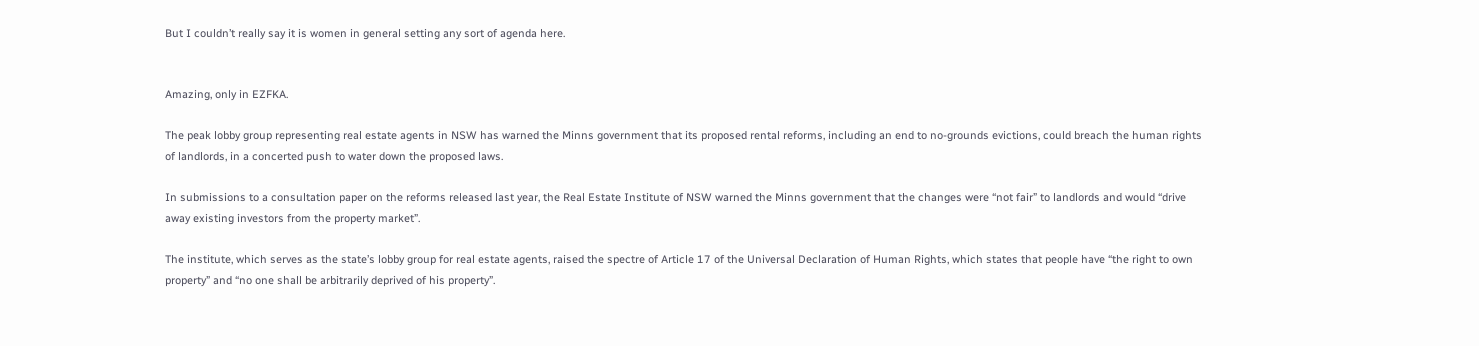But I couldn’t really say it is women in general setting any sort of agenda here.


Amazing, only in EZFKA.

The peak lobby group representing real estate agents in NSW has warned the Minns government that its proposed rental reforms, including an end to no-grounds evictions, could breach the human rights of landlords, in a concerted push to water down the proposed laws.

In submissions to a consultation paper on the reforms released last year, the Real Estate Institute of NSW warned the Minns government that the changes were “not fair” to landlords and would “drive away existing investors from the property market”.

The institute, which serves as the state’s lobby group for real estate agents, raised the spectre of Article 17 of the Universal Declaration of Human Rights, which states that people have “the right to own property” and “no one shall be arbitrarily deprived of his property”.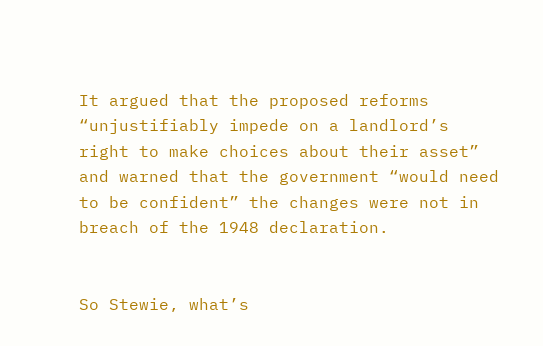It argued that the proposed reforms “unjustifiably impede on a landlord’s right to make choices about their asset” and warned that the government “would need to be confident” the changes were not in breach of the 1948 declaration.


So Stewie, what’s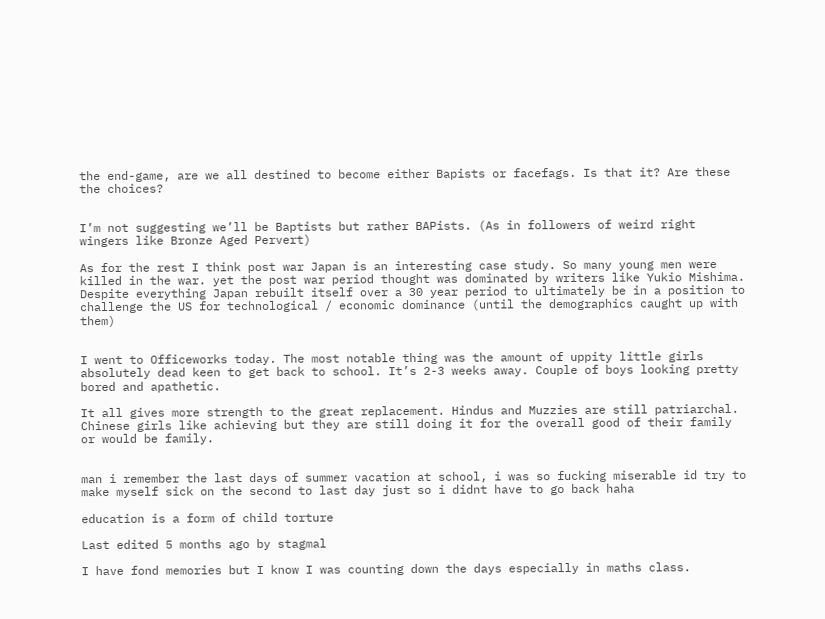the end-game, are we all destined to become either Bapists or facefags. Is that it? Are these the choices?


I’m not suggesting we’ll be Baptists but rather BAPists. (As in followers of weird right wingers like Bronze Aged Pervert)

As for the rest I think post war Japan is an interesting case study. So many young men were killed in the war. yet the post war period thought was dominated by writers like Yukio Mishima.
Despite everything Japan rebuilt itself over a 30 year period to ultimately be in a position to challenge the US for technological / economic dominance (until the demographics caught up with them)


I went to Officeworks today. The most notable thing was the amount of uppity little girls absolutely dead keen to get back to school. It’s 2-3 weeks away. Couple of boys looking pretty bored and apathetic.

It all gives more strength to the great replacement. Hindus and Muzzies are still patriarchal. Chinese girls like achieving but they are still doing it for the overall good of their family or would be family.


man i remember the last days of summer vacation at school, i was so fucking miserable id try to make myself sick on the second to last day just so i didnt have to go back haha

education is a form of child torture

Last edited 5 months ago by stagmal

I have fond memories but I know I was counting down the days especially in maths class.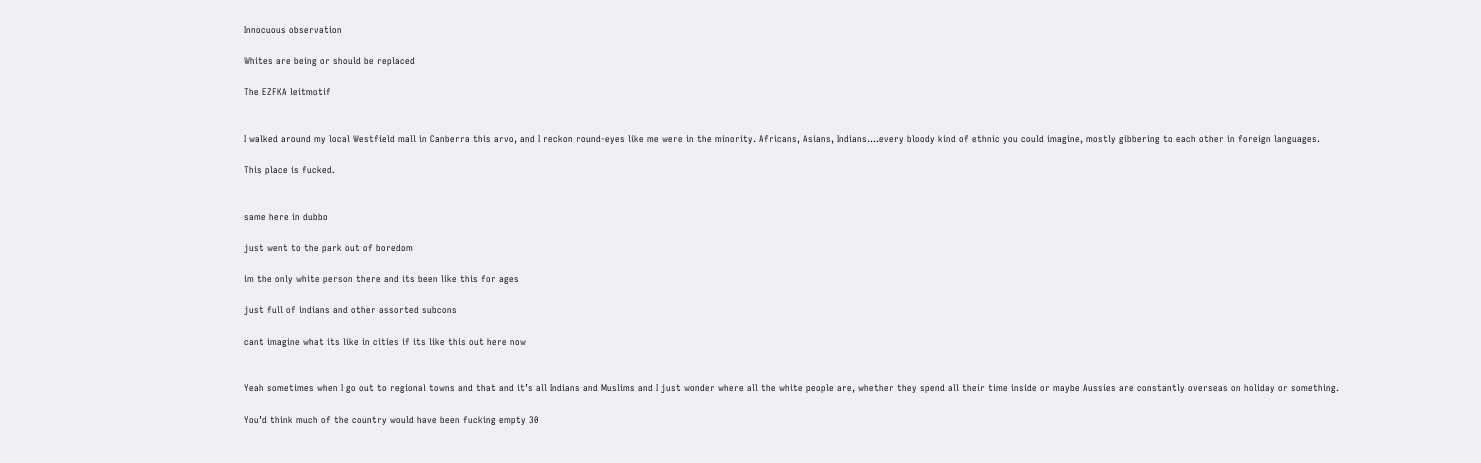Innocuous observation

Whites are being or should be replaced

The EZFKA leitmotif


I walked around my local Westfield mall in Canberra this arvo, and I reckon round-eyes like me were in the minority. Africans, Asians, Indians….every bloody kind of ethnic you could imagine, mostly gibbering to each other in foreign languages.

This place is fucked.


same here in dubbo

just went to the park out of boredom

im the only white person there and its been like this for ages

just full of indians and other assorted subcons

cant imagine what its like in cities if its like this out here now


Yeah sometimes when I go out to regional towns and that and it’s all Indians and Muslims and I just wonder where all the white people are, whether they spend all their time inside or maybe Aussies are constantly overseas on holiday or something.

You’d think much of the country would have been fucking empty 30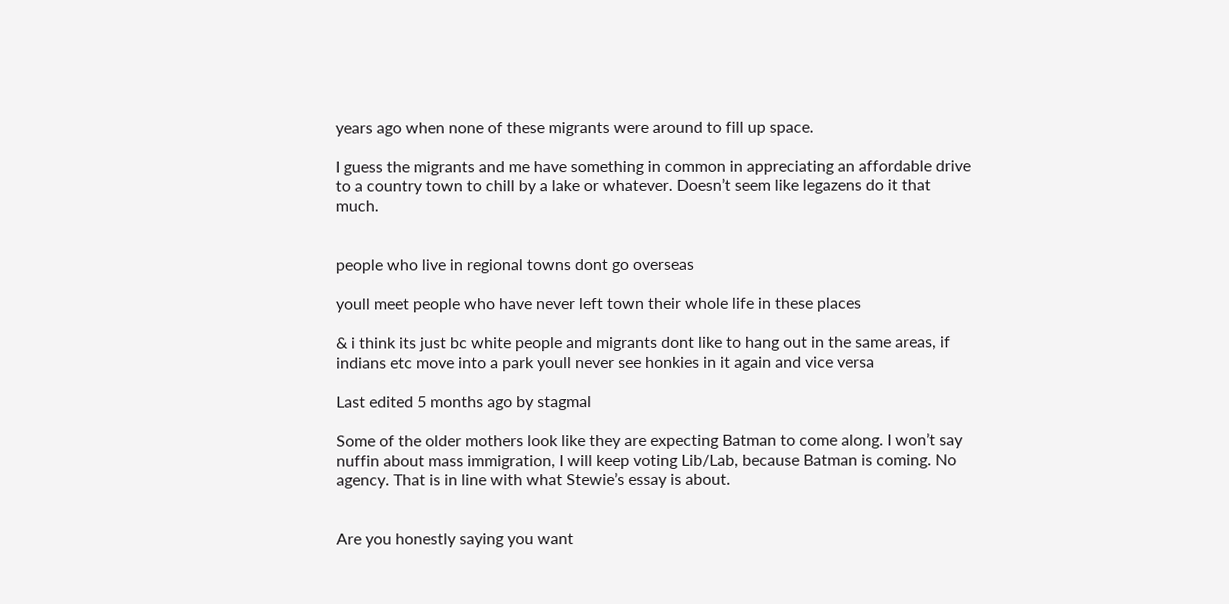years ago when none of these migrants were around to fill up space.

I guess the migrants and me have something in common in appreciating an affordable drive to a country town to chill by a lake or whatever. Doesn’t seem like legazens do it that much.


people who live in regional towns dont go overseas

youll meet people who have never left town their whole life in these places

& i think its just bc white people and migrants dont like to hang out in the same areas, if indians etc move into a park youll never see honkies in it again and vice versa

Last edited 5 months ago by stagmal

Some of the older mothers look like they are expecting Batman to come along. I won’t say nuffin about mass immigration, I will keep voting Lib/Lab, because Batman is coming. No agency. That is in line with what Stewie’s essay is about.


Are you honestly saying you want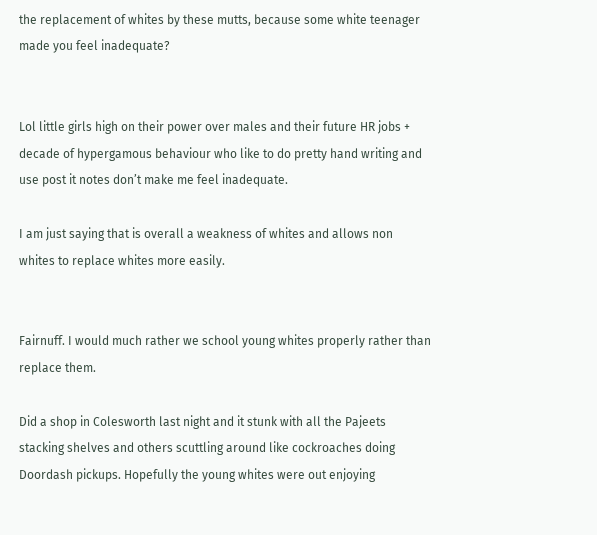the replacement of whites by these mutts, because some white teenager made you feel inadequate?


Lol little girls high on their power over males and their future HR jobs + decade of hypergamous behaviour who like to do pretty hand writing and use post it notes don’t make me feel inadequate.

I am just saying that is overall a weakness of whites and allows non whites to replace whites more easily.


Fairnuff. I would much rather we school young whites properly rather than replace them.

Did a shop in Colesworth last night and it stunk with all the Pajeets stacking shelves and others scuttling around like cockroaches doing Doordash pickups. Hopefully the young whites were out enjoying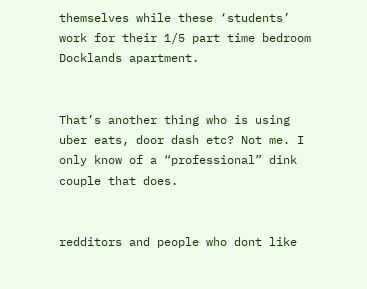themselves while these ‘students’ work for their 1/5 part time bedroom Docklands apartment.


That’s another thing who is using uber eats, door dash etc? Not me. I only know of a “professional” dink couple that does.


redditors and people who dont like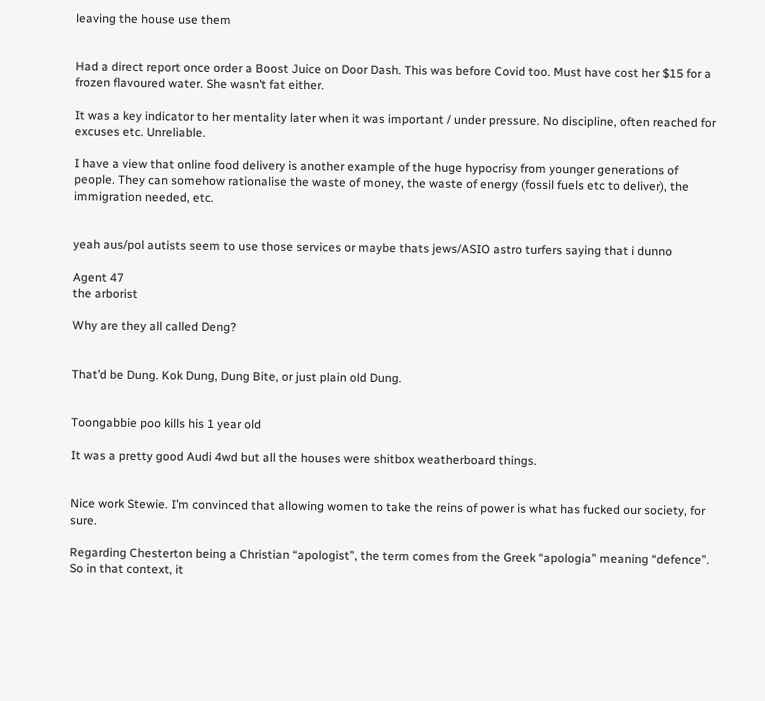leaving the house use them


Had a direct report once order a Boost Juice on Door Dash. This was before Covid too. Must have cost her $15 for a frozen flavoured water. She wasn’t fat either.

It was a key indicator to her mentality later when it was important / under pressure. No discipline, often reached for excuses etc. Unreliable.

I have a view that online food delivery is another example of the huge hypocrisy from younger generations of people. They can somehow rationalise the waste of money, the waste of energy (fossil fuels etc to deliver), the immigration needed, etc.


yeah aus/pol autists seem to use those services or maybe thats jews/ASIO astro turfers saying that i dunno

Agent 47
the arborist

Why are they all called Deng?


That’d be Dung. Kok Dung, Dung Bite, or just plain old Dung.


Toongabbie poo kills his 1 year old

It was a pretty good Audi 4wd but all the houses were shitbox weatherboard things.


Nice work Stewie. I’m convinced that allowing women to take the reins of power is what has fucked our society, for sure.

Regarding Chesterton being a Christian “apologist”, the term comes from the Greek “apologia” meaning “defence”. So in that context, it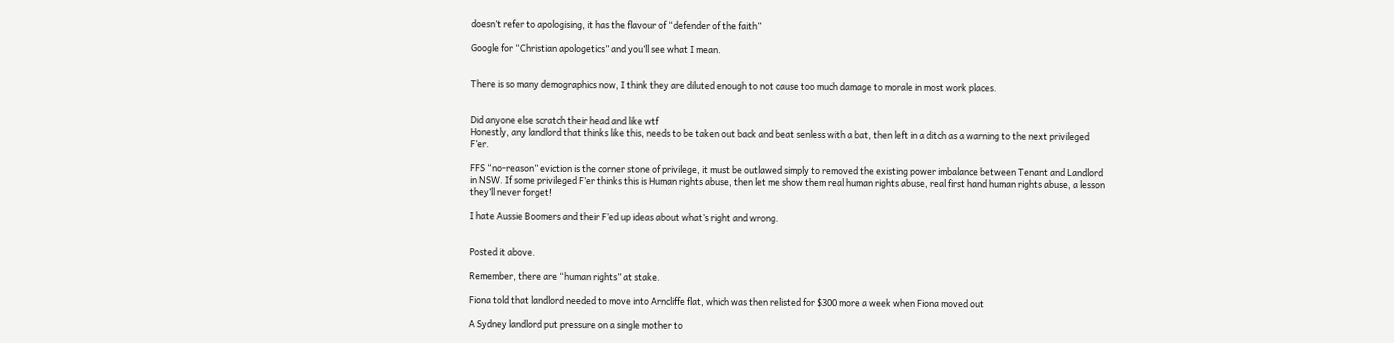doesn’t refer to apologising, it has the flavour of “defender of the faith”

Google for “Christian apologetics” and you’ll see what I mean.


There is so many demographics now, I think they are diluted enough to not cause too much damage to morale in most work places.


Did anyone else scratch their head and like wtf
Honestly, any landlord that thinks like this, needs to be taken out back and beat senless with a bat, then left in a ditch as a warning to the next privileged F’er.

FFS “no-reason” eviction is the corner stone of privilege, it must be outlawed simply to removed the existing power imbalance between Tenant and Landlord in NSW. If some privileged F’er thinks this is Human rights abuse, then let me show them real human rights abuse, real first hand human rights abuse, a lesson they’ll never forget!

I hate Aussie Boomers and their F’ed up ideas about what’s right and wrong.


Posted it above.

Remember, there are “human rights” at stake.

Fiona told that landlord needed to move into Arncliffe flat, which was then relisted for $300 more a week when Fiona moved out

A Sydney landlord put pressure on a single mother to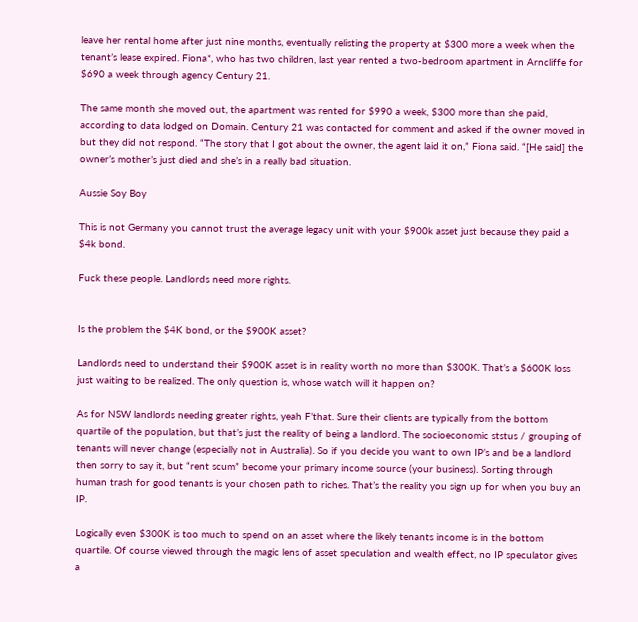leave her rental home after just nine months, eventually relisting the property at $300 more a week when the tenant’s lease expired. Fiona*, who has two children, last year rented a two-bedroom apartment in Arncliffe for $690 a week through agency Century 21.

The same month she moved out, the apartment was rented for $990 a week, $300 more than she paid, according to data lodged on Domain. Century 21 was contacted for comment and asked if the owner moved in but they did not respond. “The story that I got about the owner, the agent laid it on,” Fiona said. “[He said] the owner’s mother’s just died and she’s in a really bad situation.

Aussie Soy Boy

This is not Germany you cannot trust the average legacy unit with your $900k asset just because they paid a $4k bond.

Fuck these people. Landlords need more rights.


Is the problem the $4K bond, or the $900K asset?

Landlords need to understand their $900K asset is in reality worth no more than $300K. That’s a $600K loss just waiting to be realized. The only question is, whose watch will it happen on?

As for NSW landlords needing greater rights, yeah F’that. Sure their clients are typically from the bottom quartile of the population, but that’s just the reality of being a landlord. The socioeconomic ststus / grouping of tenants will never change (especially not in Australia). So if you decide you want to own IP’s and be a landlord then sorry to say it, but “rent scum” become your primary income source (your business). Sorting through human trash for good tenants is your chosen path to riches. That’s the reality you sign up for when you buy an IP.

Logically even $300K is too much to spend on an asset where the likely tenants income is in the bottom quartile. Of course viewed through the magic lens of asset speculation and wealth effect, no IP speculator gives a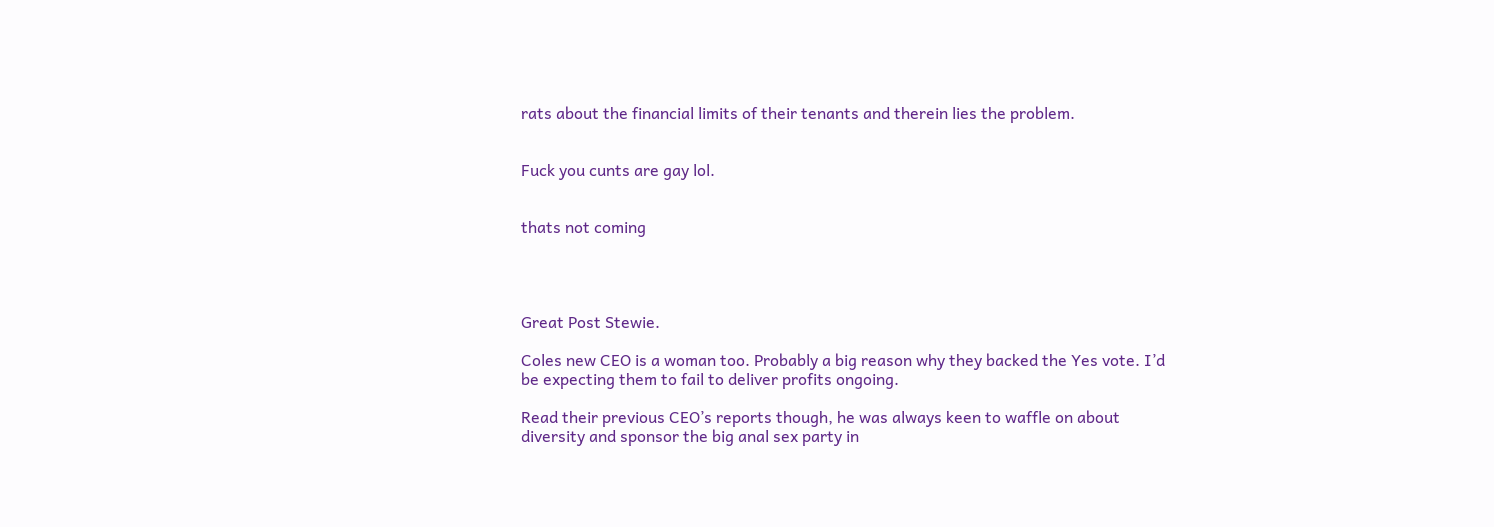rats about the financial limits of their tenants and therein lies the problem.


Fuck you cunts are gay lol.


thats not coming




Great Post Stewie.

Coles new CEO is a woman too. Probably a big reason why they backed the Yes vote. I’d be expecting them to fail to deliver profits ongoing.

Read their previous CEO’s reports though, he was always keen to waffle on about diversity and sponsor the big anal sex party in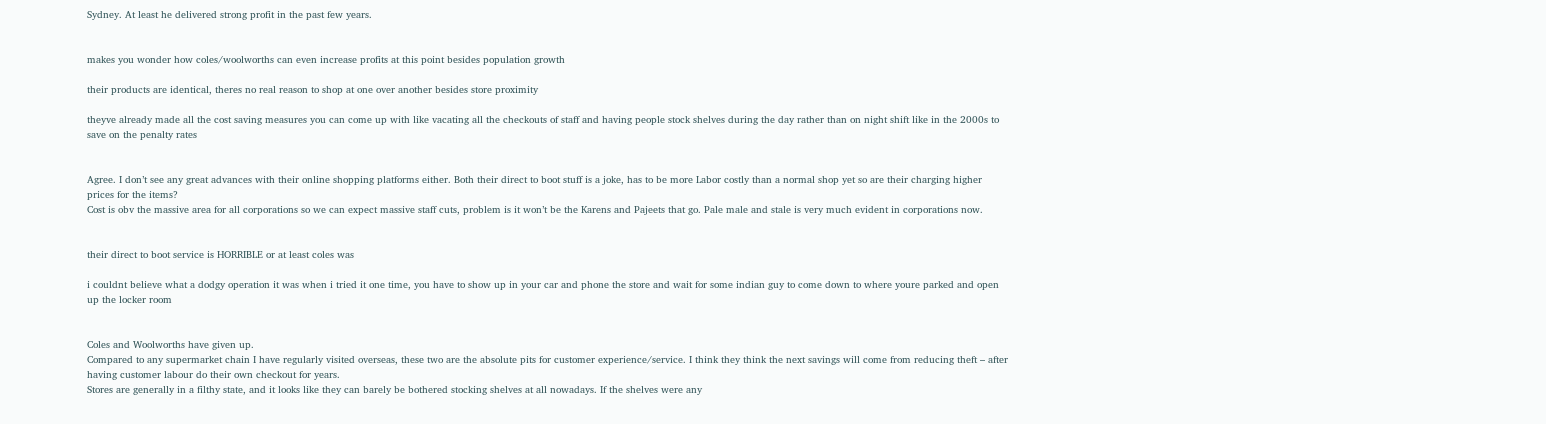Sydney. At least he delivered strong profit in the past few years.


makes you wonder how coles/woolworths can even increase profits at this point besides population growth

their products are identical, theres no real reason to shop at one over another besides store proximity

theyve already made all the cost saving measures you can come up with like vacating all the checkouts of staff and having people stock shelves during the day rather than on night shift like in the 2000s to save on the penalty rates


Agree. I don’t see any great advances with their online shopping platforms either. Both their direct to boot stuff is a joke, has to be more Labor costly than a normal shop yet so are their charging higher prices for the items?
Cost is obv the massive area for all corporations so we can expect massive staff cuts, problem is it won’t be the Karens and Pajeets that go. Pale male and stale is very much evident in corporations now.


their direct to boot service is HORRIBLE or at least coles was

i couldnt believe what a dodgy operation it was when i tried it one time, you have to show up in your car and phone the store and wait for some indian guy to come down to where youre parked and open up the locker room


Coles and Woolworths have given up.
Compared to any supermarket chain I have regularly visited overseas, these two are the absolute pits for customer experience/service. I think they think the next savings will come from reducing theft – after having customer labour do their own checkout for years.
Stores are generally in a filthy state, and it looks like they can barely be bothered stocking shelves at all nowadays. If the shelves were any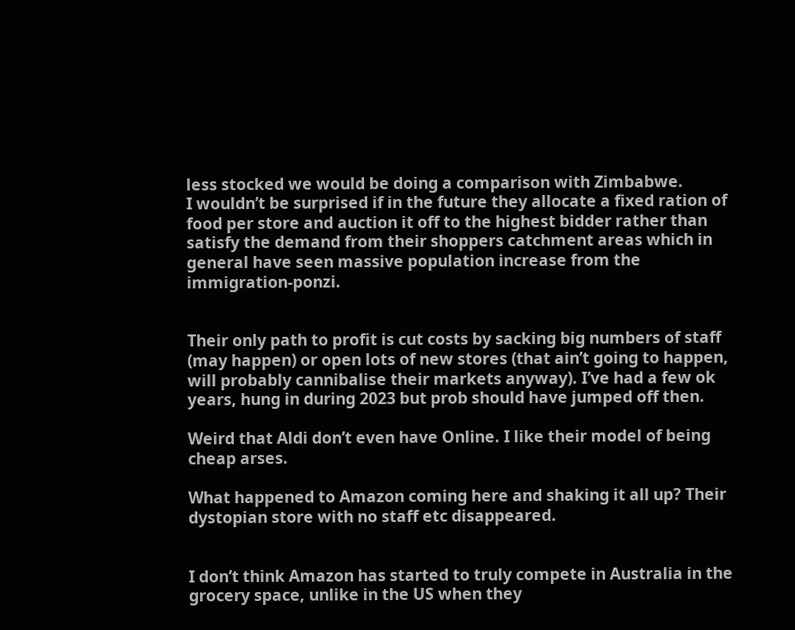less stocked we would be doing a comparison with Zimbabwe.
I wouldn’t be surprised if in the future they allocate a fixed ration of food per store and auction it off to the highest bidder rather than satisfy the demand from their shoppers catchment areas which in general have seen massive population increase from the immigration-ponzi.


Their only path to profit is cut costs by sacking big numbers of staff (may happen) or open lots of new stores (that ain’t going to happen, will probably cannibalise their markets anyway). I’ve had a few ok years, hung in during 2023 but prob should have jumped off then.

Weird that Aldi don’t even have Online. I like their model of being cheap arses.

What happened to Amazon coming here and shaking it all up? Their dystopian store with no staff etc disappeared.


I don’t think Amazon has started to truly compete in Australia in the grocery space, unlike in the US when they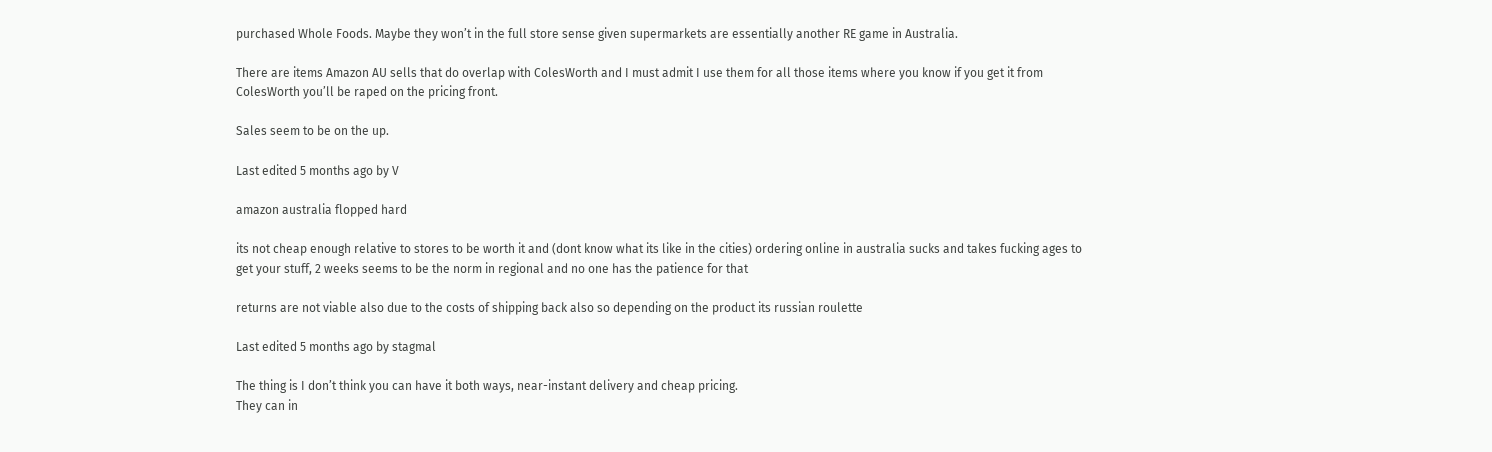purchased Whole Foods. Maybe they won’t in the full store sense given supermarkets are essentially another RE game in Australia.

There are items Amazon AU sells that do overlap with ColesWorth and I must admit I use them for all those items where you know if you get it from ColesWorth you’ll be raped on the pricing front.

Sales seem to be on the up.

Last edited 5 months ago by V

amazon australia flopped hard

its not cheap enough relative to stores to be worth it and (dont know what its like in the cities) ordering online in australia sucks and takes fucking ages to get your stuff, 2 weeks seems to be the norm in regional and no one has the patience for that

returns are not viable also due to the costs of shipping back also so depending on the product its russian roulette

Last edited 5 months ago by stagmal

The thing is I don’t think you can have it both ways, near-instant delivery and cheap pricing.
They can in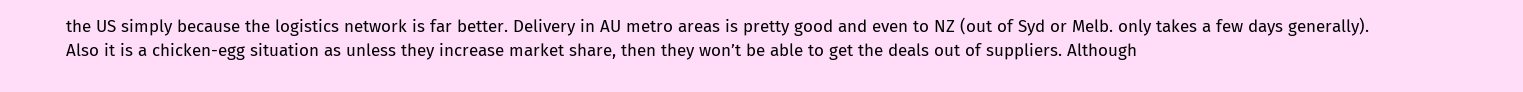the US simply because the logistics network is far better. Delivery in AU metro areas is pretty good and even to NZ (out of Syd or Melb. only takes a few days generally).
Also it is a chicken-egg situation as unless they increase market share, then they won’t be able to get the deals out of suppliers. Although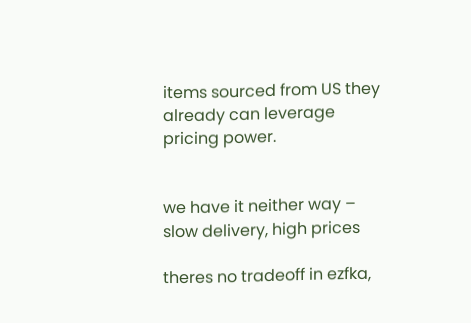items sourced from US they already can leverage pricing power.


we have it neither way – slow delivery, high prices

theres no tradeoff in ezfka,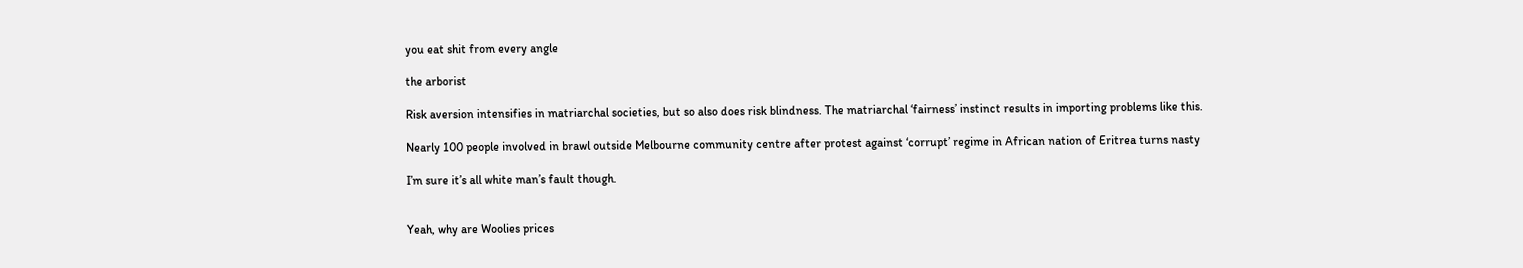you eat shit from every angle

the arborist

Risk aversion intensifies in matriarchal societies, but so also does risk blindness. The matriarchal ‘fairness’ instinct results in importing problems like this.

Nearly 100 people involved in brawl outside Melbourne community centre after protest against ‘corrupt’ regime in African nation of Eritrea turns nasty

I’m sure it’s all white man’s fault though.


Yeah, why are Woolies prices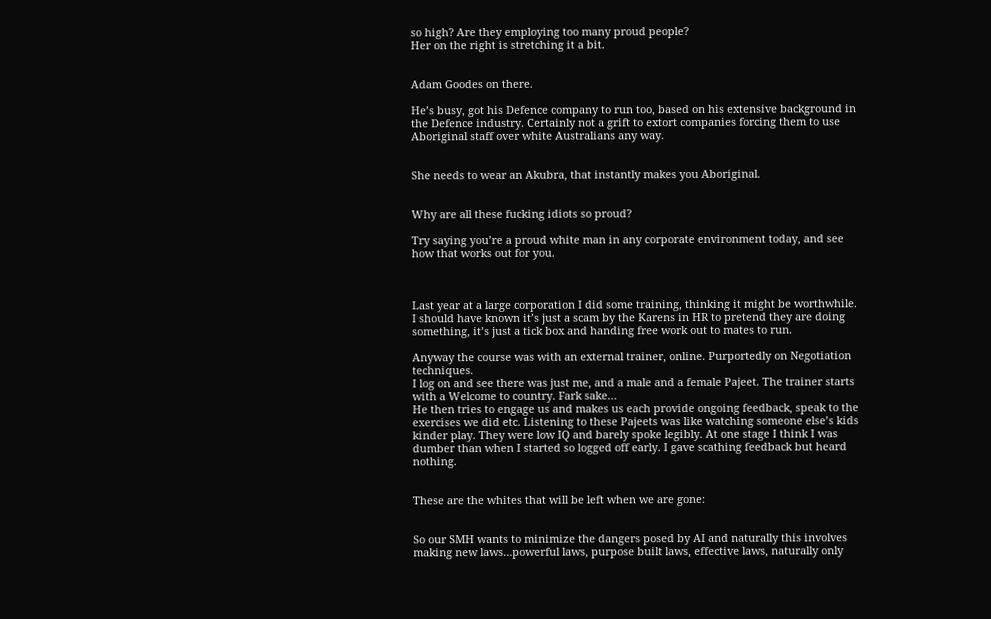so high? Are they employing too many proud people?
Her on the right is stretching it a bit.


Adam Goodes on there.

He’s busy, got his Defence company to run too, based on his extensive background in the Defence industry. Certainly not a grift to extort companies forcing them to use Aboriginal staff over white Australians any way.


She needs to wear an Akubra, that instantly makes you Aboriginal.


Why are all these fucking idiots so proud?

Try saying you’re a proud white man in any corporate environment today, and see how that works out for you.



Last year at a large corporation I did some training, thinking it might be worthwhile. I should have known it’s just a scam by the Karens in HR to pretend they are doing something, it’s just a tick box and handing free work out to mates to run.

Anyway the course was with an external trainer, online. Purportedly on Negotiation techniques.
I log on and see there was just me, and a male and a female Pajeet. The trainer starts with a Welcome to country. Fark sake…
He then tries to engage us and makes us each provide ongoing feedback, speak to the exercises we did etc. Listening to these Pajeets was like watching someone else’s kids kinder play. They were low IQ and barely spoke legibly. At one stage I think I was dumber than when I started so logged off early. I gave scathing feedback but heard nothing.


These are the whites that will be left when we are gone:


So our SMH wants to minimize the dangers posed by AI and naturally this involves making new laws…powerful laws, purpose built laws, effective laws, naturally only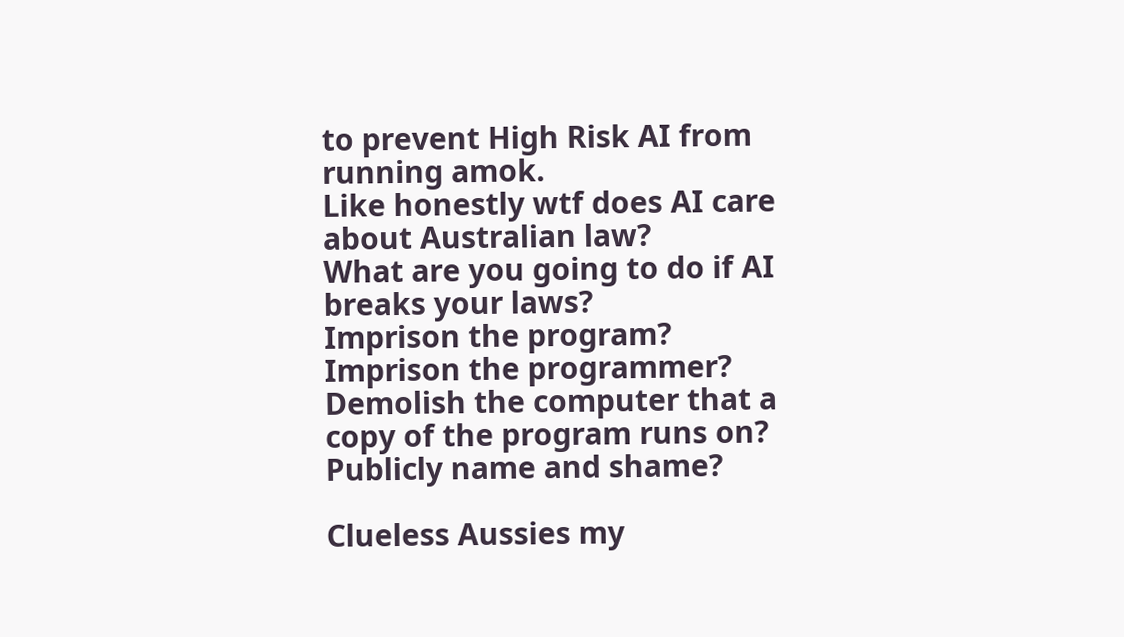to prevent High Risk AI from running amok.
Like honestly wtf does AI care about Australian law?
What are you going to do if AI breaks your laws?
Imprison the program?
Imprison the programmer?
Demolish the computer that a copy of the program runs on?
Publicly name and shame?

Clueless Aussies my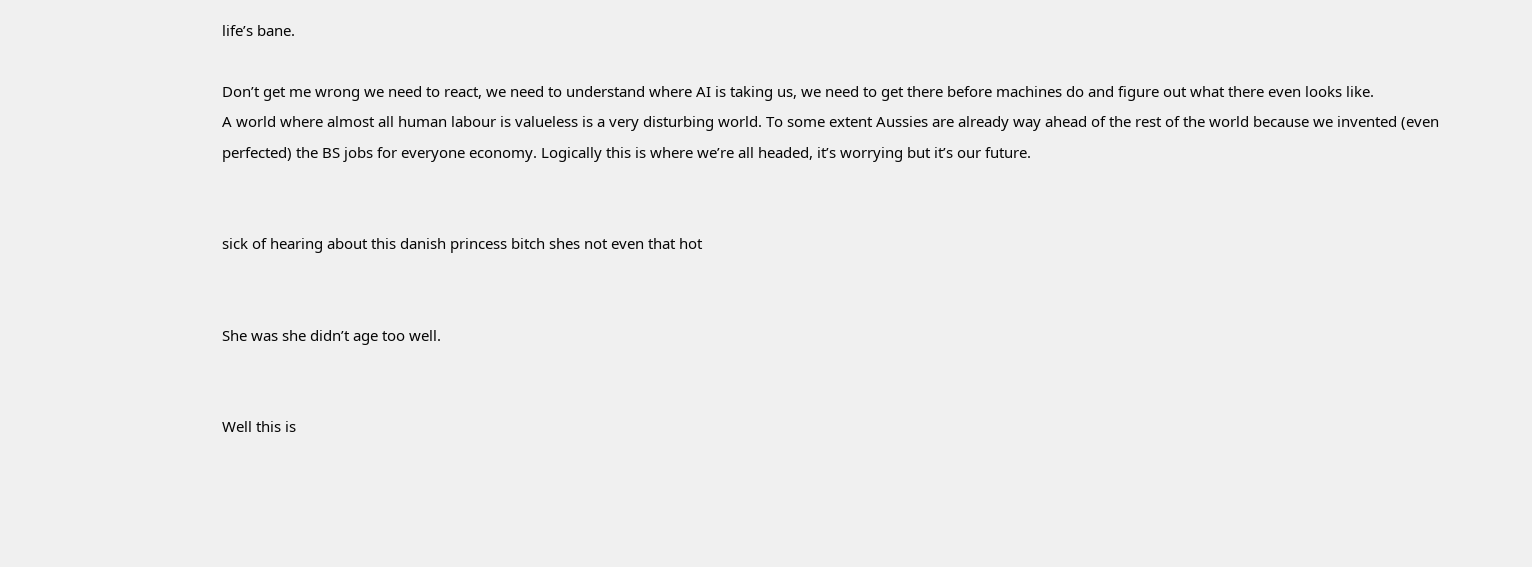life’s bane.

Don’t get me wrong we need to react, we need to understand where AI is taking us, we need to get there before machines do and figure out what there even looks like.
A world where almost all human labour is valueless is a very disturbing world. To some extent Aussies are already way ahead of the rest of the world because we invented (even perfected) the BS jobs for everyone economy. Logically this is where we’re all headed, it’s worrying but it’s our future.


sick of hearing about this danish princess bitch shes not even that hot


She was she didn’t age too well.


Well this is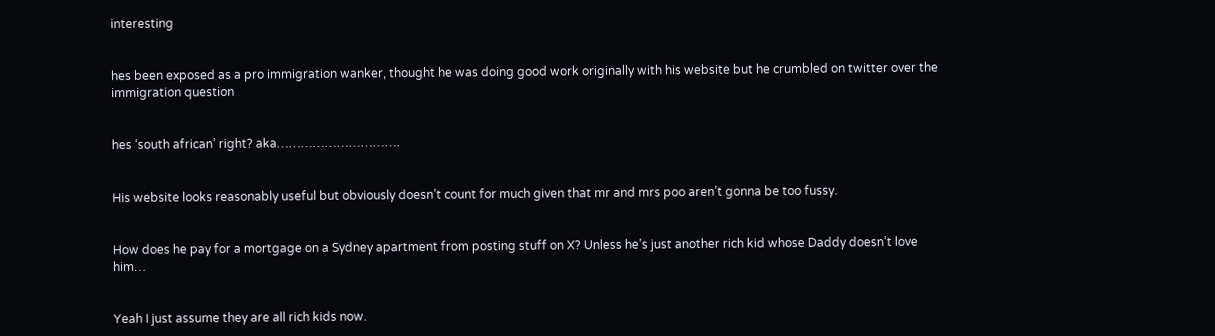interesting


hes been exposed as a pro immigration wanker, thought he was doing good work originally with his website but he crumbled on twitter over the immigration question


hes ‘south african’ right? aka………………………….


His website looks reasonably useful but obviously doesn’t count for much given that mr and mrs poo aren’t gonna be too fussy.


How does he pay for a mortgage on a Sydney apartment from posting stuff on X? Unless he’s just another rich kid whose Daddy doesn’t love him…


Yeah I just assume they are all rich kids now.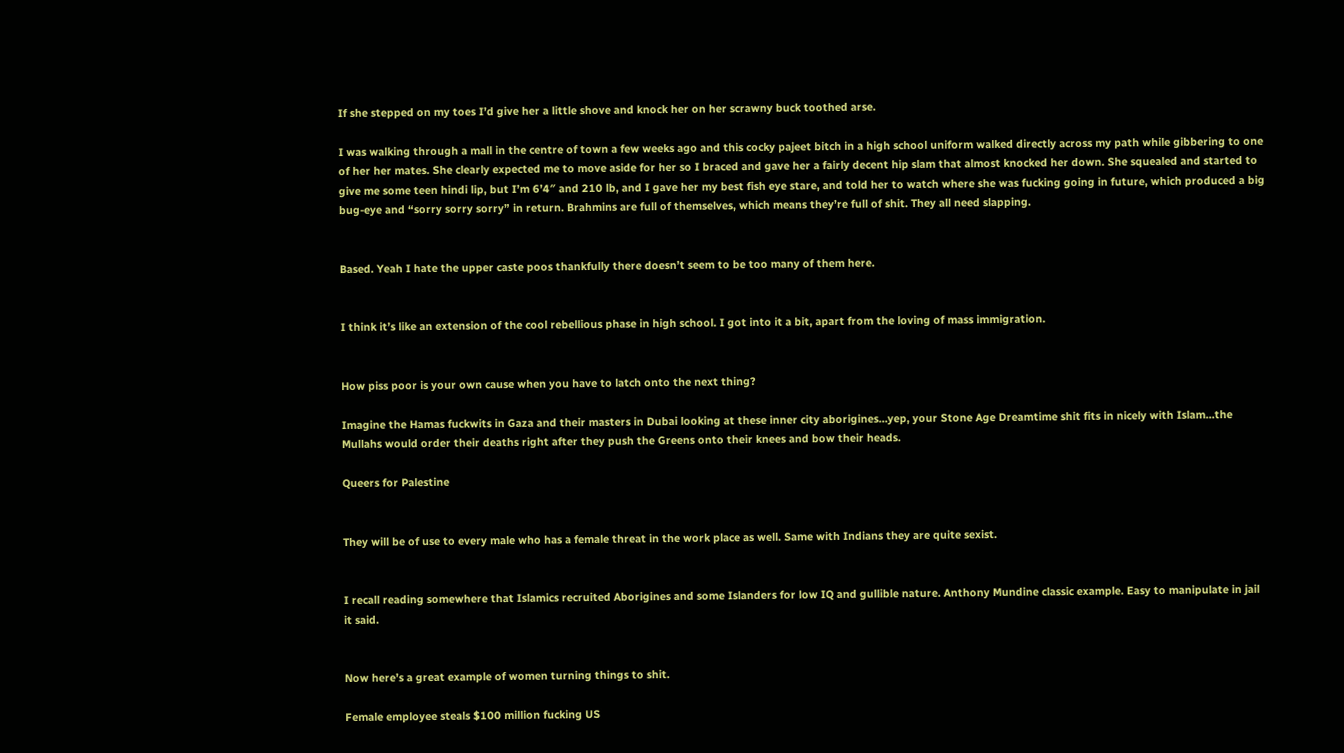If she stepped on my toes I’d give her a little shove and knock her on her scrawny buck toothed arse.

I was walking through a mall in the centre of town a few weeks ago and this cocky pajeet bitch in a high school uniform walked directly across my path while gibbering to one of her her mates. She clearly expected me to move aside for her so I braced and gave her a fairly decent hip slam that almost knocked her down. She squealed and started to give me some teen hindi lip, but I’m 6’4″ and 210 lb, and I gave her my best fish eye stare, and told her to watch where she was fucking going in future, which produced a big bug-eye and “sorry sorry sorry” in return. Brahmins are full of themselves, which means they’re full of shit. They all need slapping.


Based. Yeah I hate the upper caste poos thankfully there doesn’t seem to be too many of them here.


I think it’s like an extension of the cool rebellious phase in high school. I got into it a bit, apart from the loving of mass immigration.


How piss poor is your own cause when you have to latch onto the next thing?

Imagine the Hamas fuckwits in Gaza and their masters in Dubai looking at these inner city aborigines…yep, your Stone Age Dreamtime shit fits in nicely with Islam…the Mullahs would order their deaths right after they push the Greens onto their knees and bow their heads.

Queers for Palestine


They will be of use to every male who has a female threat in the work place as well. Same with Indians they are quite sexist.


I recall reading somewhere that Islamics recruited Aborigines and some Islanders for low IQ and gullible nature. Anthony Mundine classic example. Easy to manipulate in jail it said.


Now here’s a great example of women turning things to shit.

Female employee steals $100 million fucking US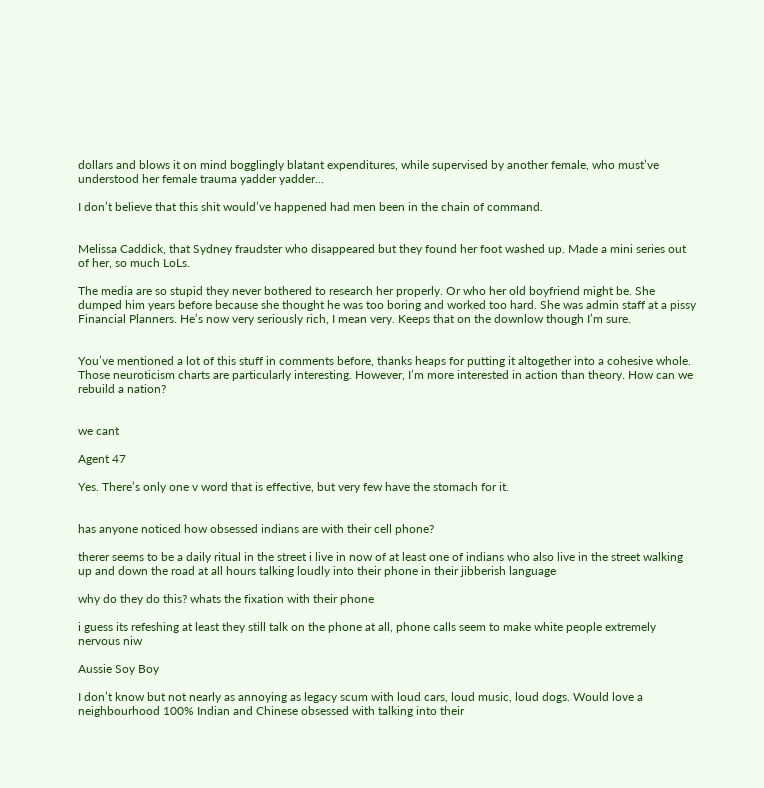dollars and blows it on mind bogglingly blatant expenditures, while supervised by another female, who must’ve understood her female trauma yadder yadder…

I don’t believe that this shit would’ve happened had men been in the chain of command.


Melissa Caddick, that Sydney fraudster who disappeared but they found her foot washed up. Made a mini series out of her, so much LoLs.

The media are so stupid they never bothered to research her properly. Or who her old boyfriend might be. She dumped him years before because she thought he was too boring and worked too hard. She was admin staff at a pissy Financial Planners. He’s now very seriously rich, I mean very. Keeps that on the downlow though I’m sure.


You’ve mentioned a lot of this stuff in comments before, thanks heaps for putting it altogether into a cohesive whole. Those neuroticism charts are particularly interesting. However, I’m more interested in action than theory. How can we rebuild a nation?


we cant

Agent 47

Yes. There’s only one v word that is effective, but very few have the stomach for it.


has anyone noticed how obsessed indians are with their cell phone?

therer seems to be a daily ritual in the street i live in now of at least one of indians who also live in the street walking up and down the road at all hours talking loudly into their phone in their jibberish language

why do they do this? whats the fixation with their phone

i guess its refeshing at least they still talk on the phone at all, phone calls seem to make white people extremely nervous niw

Aussie Soy Boy

I don’t know but not nearly as annoying as legacy scum with loud cars, loud music, loud dogs. Would love a neighbourhood 100% Indian and Chinese obsessed with talking into their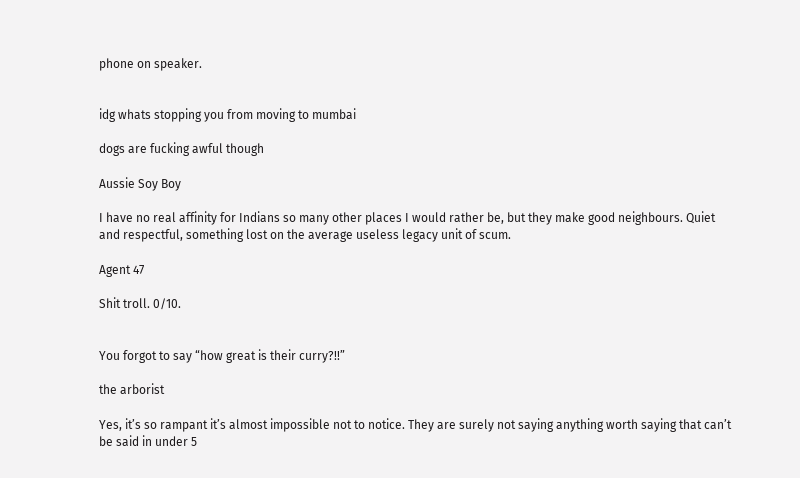phone on speaker.


idg whats stopping you from moving to mumbai

dogs are fucking awful though

Aussie Soy Boy

I have no real affinity for Indians so many other places I would rather be, but they make good neighbours. Quiet and respectful, something lost on the average useless legacy unit of scum.

Agent 47

Shit troll. 0/10.


You forgot to say “how great is their curry?!!”

the arborist

Yes, it’s so rampant it’s almost impossible not to notice. They are surely not saying anything worth saying that can’t be said in under 5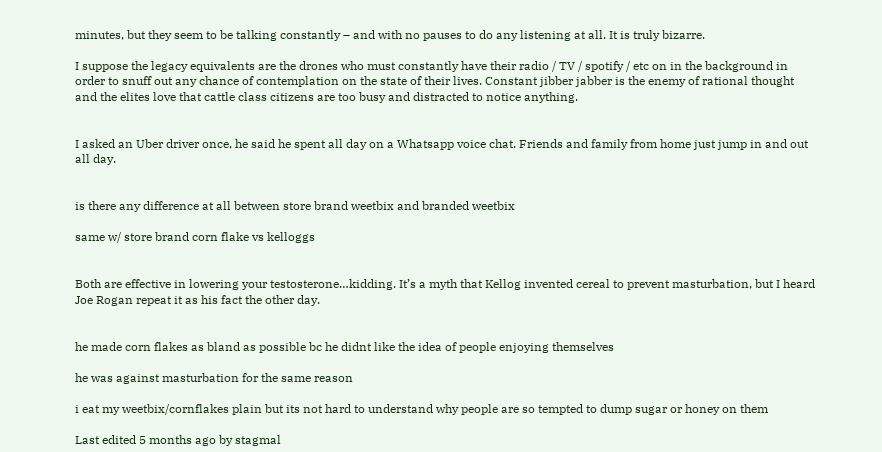minutes, but they seem to be talking constantly – and with no pauses to do any listening at all. It is truly bizarre.

I suppose the legacy equivalents are the drones who must constantly have their radio / TV / spotify / etc on in the background in order to snuff out any chance of contemplation on the state of their lives. Constant jibber jabber is the enemy of rational thought and the elites love that cattle class citizens are too busy and distracted to notice anything.


I asked an Uber driver once, he said he spent all day on a Whatsapp voice chat. Friends and family from home just jump in and out all day.


is there any difference at all between store brand weetbix and branded weetbix

same w/ store brand corn flake vs kelloggs


Both are effective in lowering your testosterone…kidding. It’s a myth that Kellog invented cereal to prevent masturbation, but I heard Joe Rogan repeat it as his fact the other day.


he made corn flakes as bland as possible bc he didnt like the idea of people enjoying themselves

he was against masturbation for the same reason

i eat my weetbix/cornflakes plain but its not hard to understand why people are so tempted to dump sugar or honey on them

Last edited 5 months ago by stagmal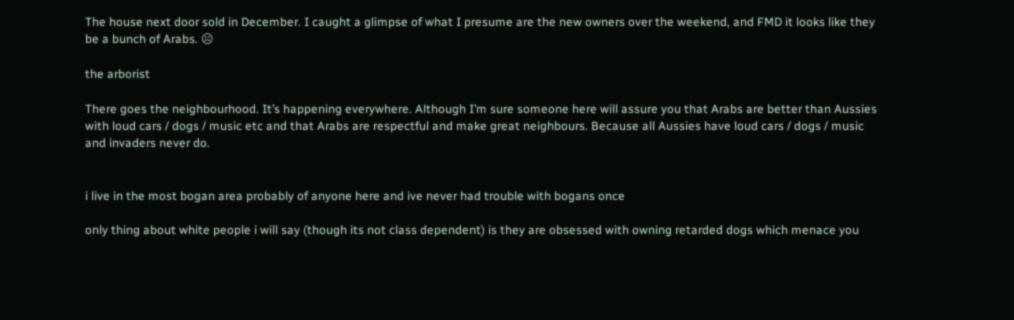The house next door sold in December. I caught a glimpse of what I presume are the new owners over the weekend, and FMD it looks like they be a bunch of Arabs. ☹

the arborist

There goes the neighbourhood. It’s happening everywhere. Although I’m sure someone here will assure you that Arabs are better than Aussies with loud cars / dogs / music etc and that Arabs are respectful and make great neighbours. Because all Aussies have loud cars / dogs / music and invaders never do.


i live in the most bogan area probably of anyone here and ive never had trouble with bogans once

only thing about white people i will say (though its not class dependent) is they are obsessed with owning retarded dogs which menace you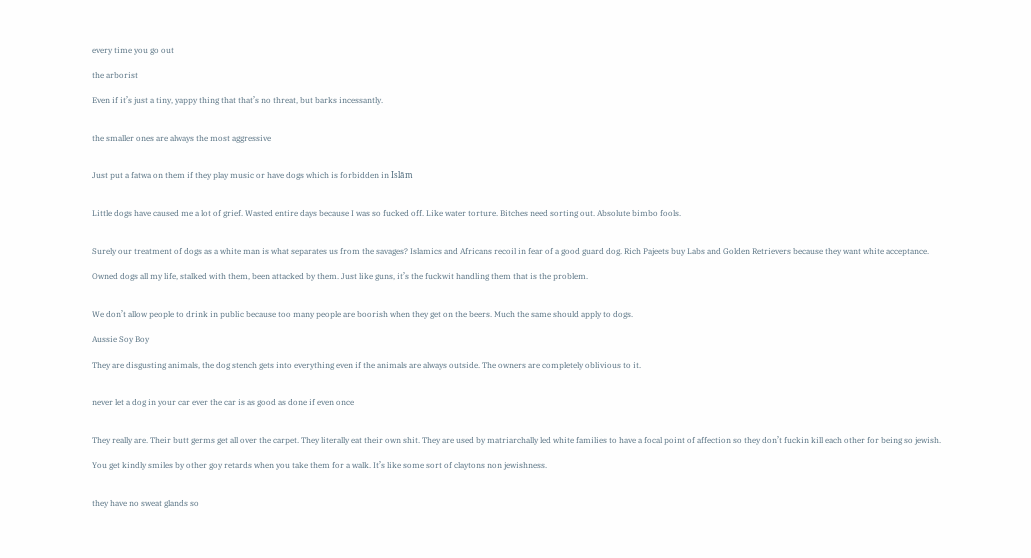every time you go out

the arborist

Even if it’s just a tiny, yappy thing that that’s no threat, but barks incessantly.


the smaller ones are always the most aggressive


Just put a fatwa on them if they play music or have dogs which is forbidden in Islām


Little dogs have caused me a lot of grief. Wasted entire days because I was so fucked off. Like water torture. Bitches need sorting out. Absolute bimbo fools.


Surely our treatment of dogs as a white man is what separates us from the savages? Islamics and Africans recoil in fear of a good guard dog. Rich Pajeets buy Labs and Golden Retrievers because they want white acceptance.

Owned dogs all my life, stalked with them, been attacked by them. Just like guns, it’s the fuckwit handling them that is the problem.


We don’t allow people to drink in public because too many people are boorish when they get on the beers. Much the same should apply to dogs.

Aussie Soy Boy

They are disgusting animals, the dog stench gets into everything even if the animals are always outside. The owners are completely oblivious to it.


never let a dog in your car ever the car is as good as done if even once


They really are. Their butt germs get all over the carpet. They literally eat their own shit. They are used by matriarchally led white families to have a focal point of affection so they don’t fuckin kill each other for being so jewish.

You get kindly smiles by other goy retards when you take them for a walk. It’s like some sort of claytons non jewishness.


they have no sweat glands so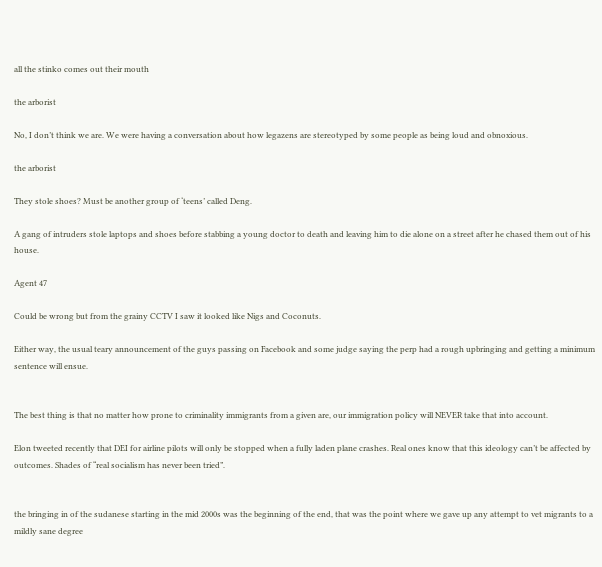all the stinko comes out their mouth

the arborist

No, I don’t think we are. We were having a conversation about how legazens are stereotyped by some people as being loud and obnoxious.

the arborist

They stole shoes? Must be another group of ‘teens’ called Deng.

A gang of intruders stole laptops and shoes before stabbing a young doctor to death and leaving him to die alone on a street after he chased them out of his house.

Agent 47

Could be wrong but from the grainy CCTV I saw it looked like Nigs and Coconuts.

Either way, the usual teary announcement of the guys passing on Facebook and some judge saying the perp had a rough upbringing and getting a minimum sentence will ensue.


The best thing is that no matter how prone to criminality immigrants from a given are, our immigration policy will NEVER take that into account.

Elon tweeted recently that DEI for airline pilots will only be stopped when a fully laden plane crashes. Real ones know that this ideology can’t be affected by outcomes. Shades of “real socialism has never been tried”.


the bringing in of the sudanese starting in the mid 2000s was the beginning of the end, that was the point where we gave up any attempt to vet migrants to a mildly sane degree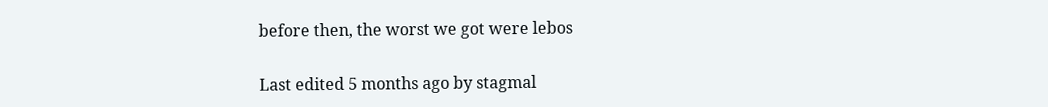before then, the worst we got were lebos

Last edited 5 months ago by stagmal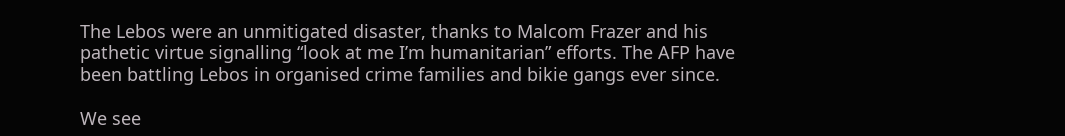The Lebos were an unmitigated disaster, thanks to Malcom Frazer and his pathetic virtue signalling “look at me I’m humanitarian” efforts. The AFP have been battling Lebos in organised crime families and bikie gangs ever since.

We see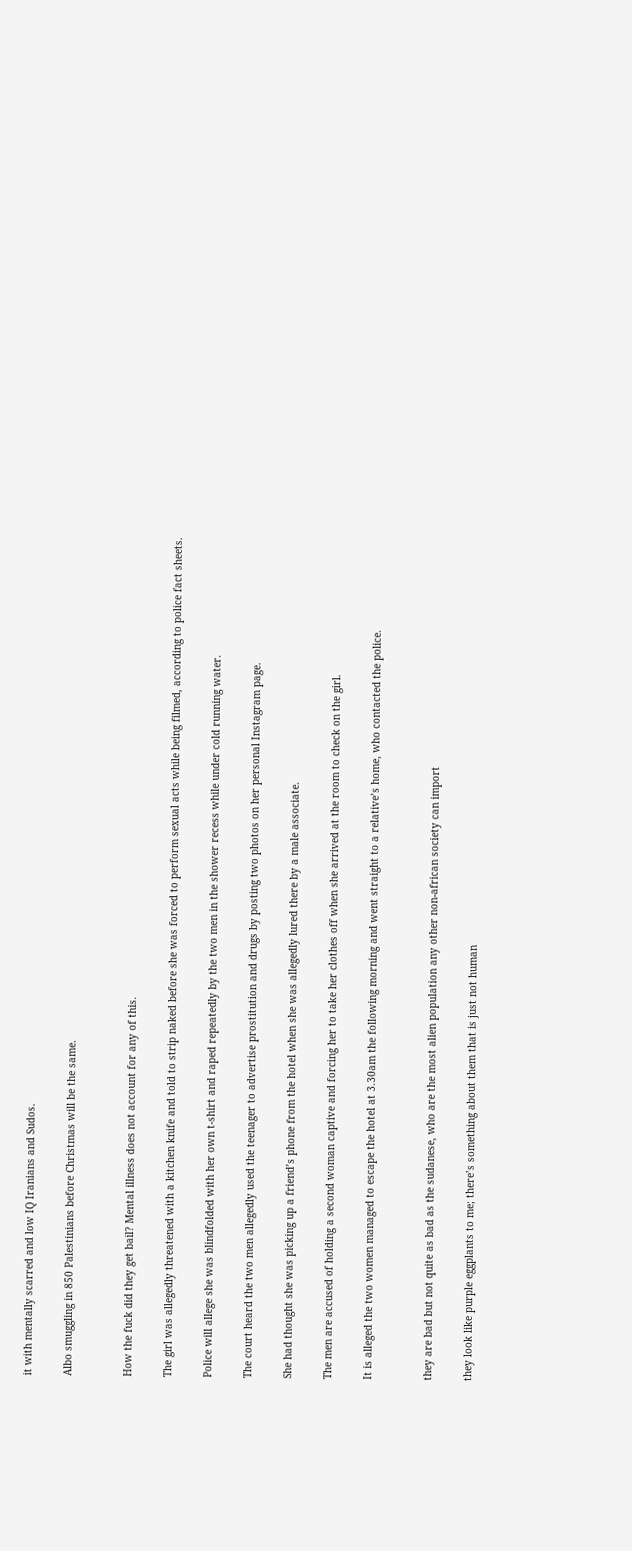it with mentally scarred and low IQ Iranians and Sudos.

Albo smuggling in 850 Palestinians before Christmas will be the same.


How the fuck did they get bail? Mental illness does not account for any of this.

The girl was allegedly threatened with a kitchen knife and told to strip naked before she was forced to perform sexual acts while being filmed, according to police fact sheets.

Police will allege she was blindfolded with her own t-shirt and raped repeatedly by the two men in the shower recess while under cold running water.

The court heard the two men allegedly used the teenager to advertise prostitution and drugs by posting two photos on her personal Instagram page.

She had thought she was picking up a friend’s phone from the hotel when she was allegedly lured there by a male associate.

The men are accused of holding a second woman captive and forcing her to take her clothes off when she arrived at the room to check on the girl.

It is alleged the two women managed to escape the hotel at 3.30am the following morning and went straight to a relative’s home, who contacted the police.


they are bad but not quite as bad as the sudanese, who are the most alien population any other non-african society can import

they look like purple eggplants to me; there’s something about them that is just not human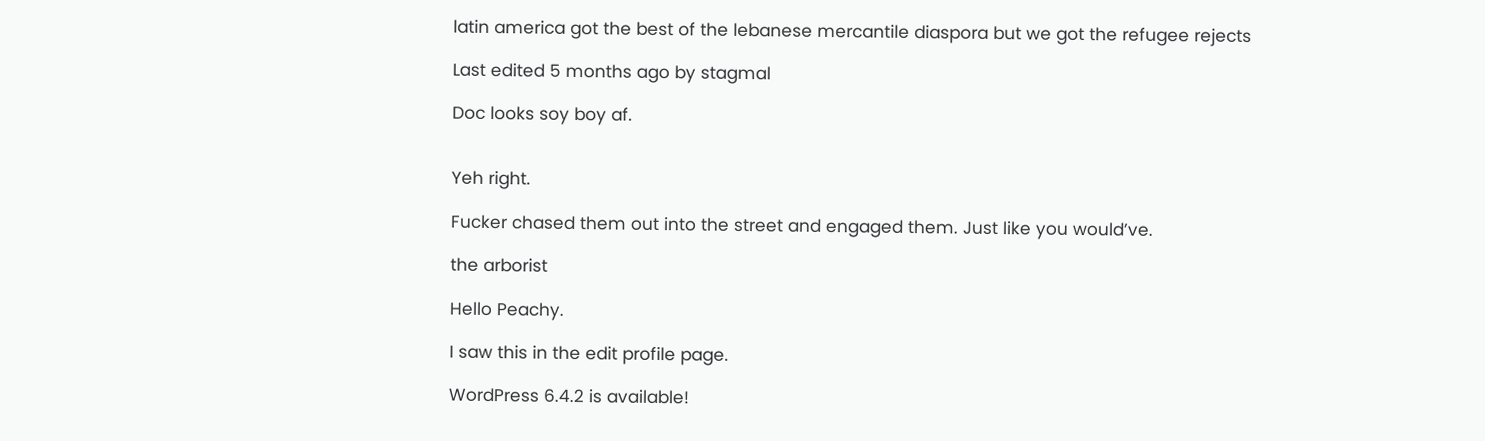latin america got the best of the lebanese mercantile diaspora but we got the refugee rejects

Last edited 5 months ago by stagmal

Doc looks soy boy af.


Yeh right.

Fucker chased them out into the street and engaged them. Just like you would’ve.

the arborist

Hello Peachy.

I saw this in the edit profile page.

WordPress 6.4.2 is available!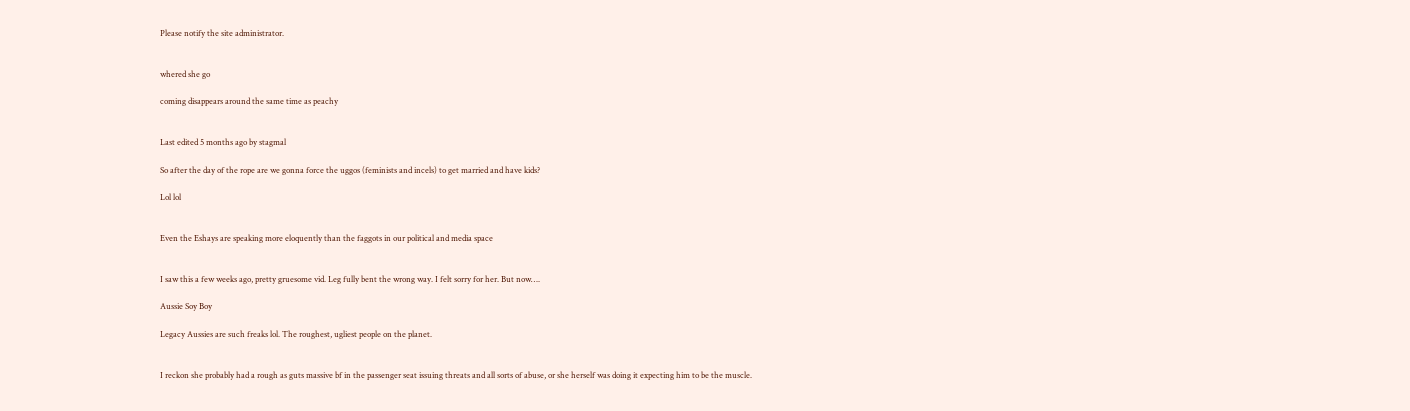Please notify the site administrator.


whered she go

coming disappears around the same time as peachy


Last edited 5 months ago by stagmal

So after the day of the rope are we gonna force the uggos (feminists and incels) to get married and have kids?

Lol lol


Even the Eshays are speaking more eloquently than the faggots in our political and media space


I saw this a few weeks ago, pretty gruesome vid. Leg fully bent the wrong way. I felt sorry for her. But now….

Aussie Soy Boy

Legacy Aussies are such freaks lol. The roughest, ugliest people on the planet.


I reckon she probably had a rough as guts massive bf in the passenger seat issuing threats and all sorts of abuse, or she herself was doing it expecting him to be the muscle.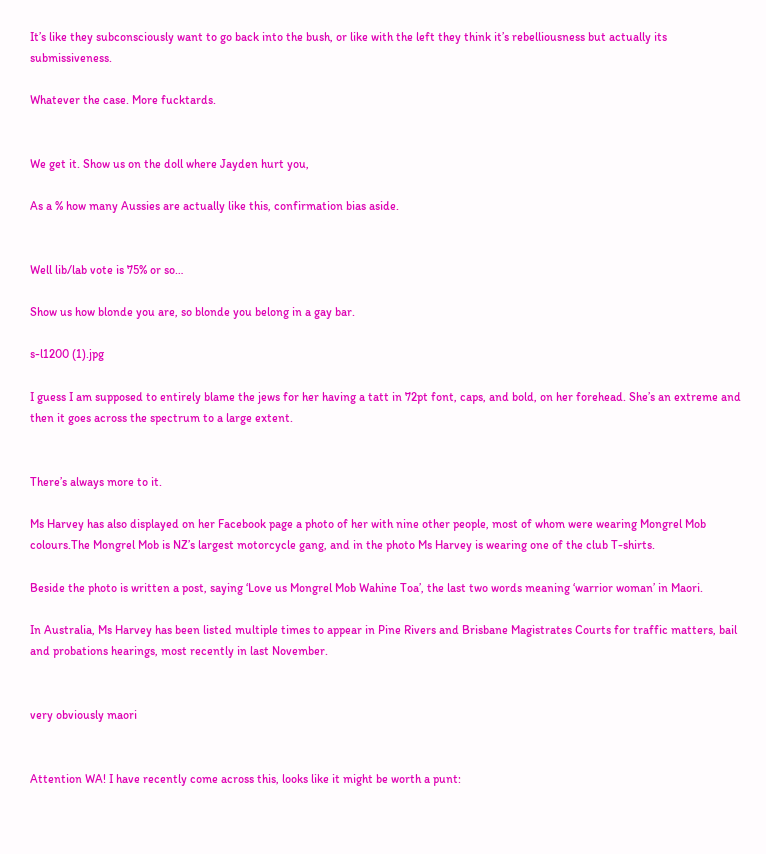It’s like they subconsciously want to go back into the bush, or like with the left they think it’s rebelliousness but actually its submissiveness.

Whatever the case. More fucktards.


We get it. Show us on the doll where Jayden hurt you,

As a % how many Aussies are actually like this, confirmation bias aside.


Well lib/lab vote is 75% or so…

Show us how blonde you are, so blonde you belong in a gay bar.

s-l1200 (1).jpg

I guess I am supposed to entirely blame the jews for her having a tatt in 72pt font, caps, and bold, on her forehead. She’s an extreme and then it goes across the spectrum to a large extent.


There’s always more to it.

Ms Harvey has also displayed on her Facebook page a photo of her with nine other people, most of whom were wearing Mongrel Mob colours.The Mongrel Mob is NZ’s largest motorcycle gang, and in the photo Ms Harvey is wearing one of the club T-shirts.

Beside the photo is written a post, saying ‘Love us Mongrel Mob Wahine Toa’, the last two words meaning ‘warrior woman’ in Maori.

In Australia, Ms Harvey has been listed multiple times to appear in Pine Rivers and Brisbane Magistrates Courts for traffic matters, bail and probations hearings, most recently in last November.


very obviously maori


Attention WA! I have recently come across this, looks like it might be worth a punt: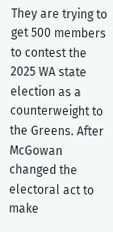They are trying to get 500 members to contest the 2025 WA state election as a counterweight to the Greens. After McGowan changed the electoral act to make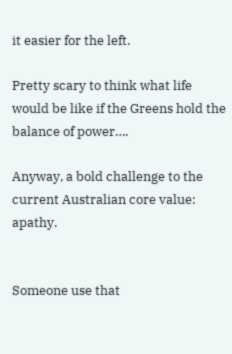it easier for the left.

Pretty scary to think what life would be like if the Greens hold the balance of power….

Anyway, a bold challenge to the current Australian core value: apathy.


Someone use that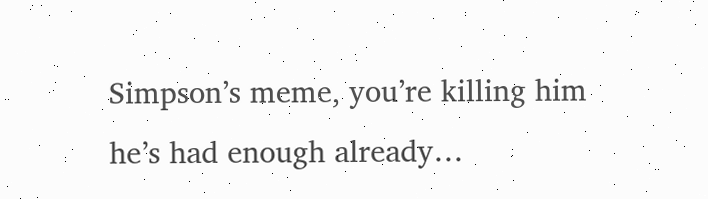Simpson’s meme, you’re killing him he’s had enough already…